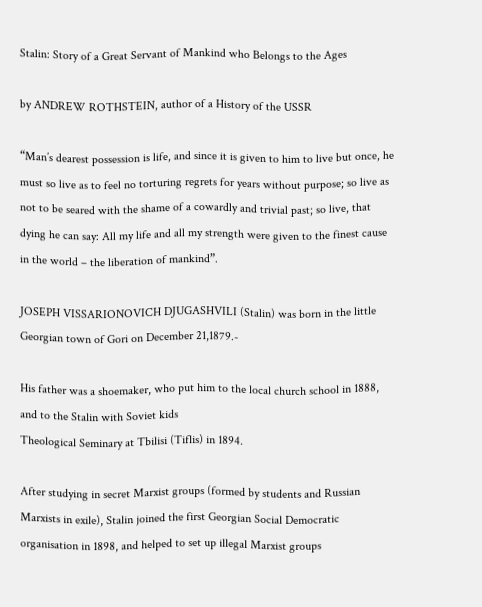Stalin: Story of a Great Servant of Mankind who Belongs to the Ages

by ANDREW ROTHSTEIN, author of a History of the USSR

“Man’s dearest possession is life, and since it is given to him to live but once, he must so live as to feel no torturing regrets for years without purpose; so live as not to be seared with the shame of a cowardly and trivial past; so live, that dying he can say: All my life and all my strength were given to the finest cause in the world – the liberation of mankind”.

JOSEPH VISSARIONOVICH DJUGASHVILI (Stalin) was born in the little Georgian town of Gori on December 21,1879.-

His father was a shoemaker, who put him to the local church school in 1888, and to the Stalin with Soviet kids
Theological Seminary at Tbilisi (Tiflis) in 1894.

After studying in secret Marxist groups (formed by students and Russian Marxists in exile), Stalin joined the first Georgian Social Democratic organisation in 1898, and helped to set up illegal Marxist groups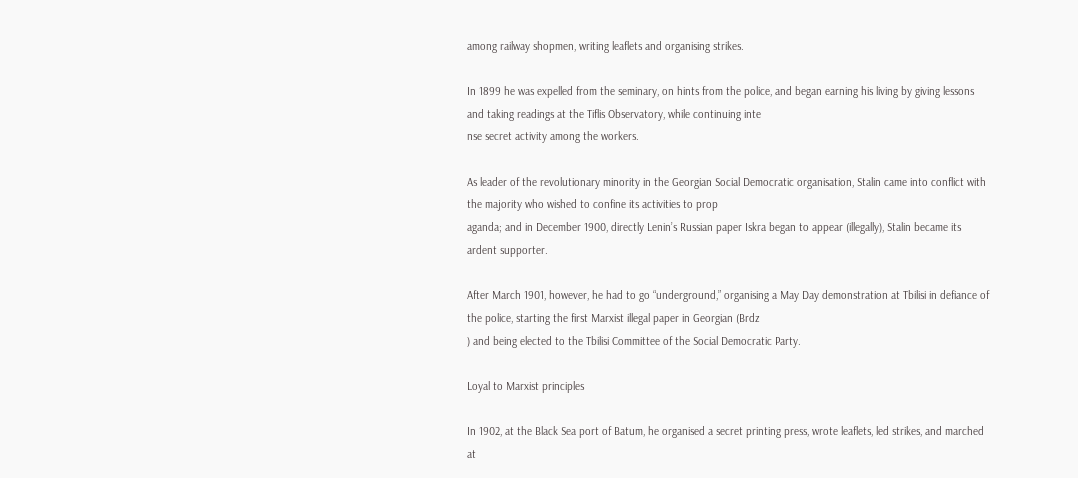among railway shopmen, writing leaflets and organising strikes.

In 1899 he was expelled from the seminary, on hints from the police, and began earning his living by giving lessons and taking readings at the Tiflis Observatory, while continuing inte
nse secret activity among the workers.

As leader of the revolutionary minority in the Georgian Social Democratic organisation, Stalin came into conflict with the majority who wished to confine its activities to prop
aganda; and in December 1900, directly Lenin’s Russian paper Iskra began to appear (illegally), Stalin became its ardent supporter.

After March 1901, however, he had to go “underground,” organising a May Day demonstration at Tbilisi in defiance of the police, starting the first Marxist illegal paper in Georgian (Brdz
) and being elected to the Tbilisi Committee of the Social Democratic Party.

Loyal to Marxist principles

In 1902, at the Black Sea port of Batum, he organised a secret printing press, wrote leaflets, led strikes, and marched at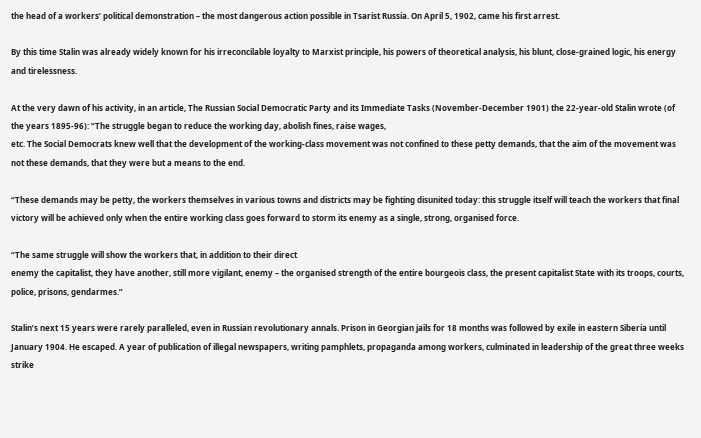the head of a workers’ political demonstration – the most dangerous action possible in Tsarist Russia. On April 5, 1902, came his first arrest.

By this time Stalin was already widely known for his irreconcilable loyalty to Marxist principle, his powers of theoretical analysis, his blunt, close-grained logic, his energy and tirelessness.

At the very dawn of his activity, in an article, The Russian Social Democratic Party and its Immediate Tasks (November-December 1901) the 22-year-old Stalin wrote (of the years 1895-96): “The struggle began to reduce the working day, abolish fines, raise wages,
etc. The Social Democrats knew well that the development of the working-class movement was not confined to these petty demands, that the aim of the movement was not these demands, that they were but a means to the end.

“These demands may be petty, the workers themselves in various towns and districts may be fighting disunited today: this struggle itself will teach the workers that final victory will be achieved only when the entire working class goes forward to storm its enemy as a single, strong, organised force.

“The same struggle will show the workers that, in addition to their direct
enemy the capitalist, they have another, still more vigilant, enemy – the organised strength of the entire bourgeois class, the present capitalist State with its troops, courts, police, prisons, gendarmes.”

Stalin’s next 15 years were rarely paralleled, even in Russian revolutionary annals. Prison in Georgian jails for 18 months was followed by exile in eastern Siberia until January 1904. He escaped. A year of publication of illegal newspapers, writing pamphlets, propaganda among workers, culminated in leadership of the great three weeks strike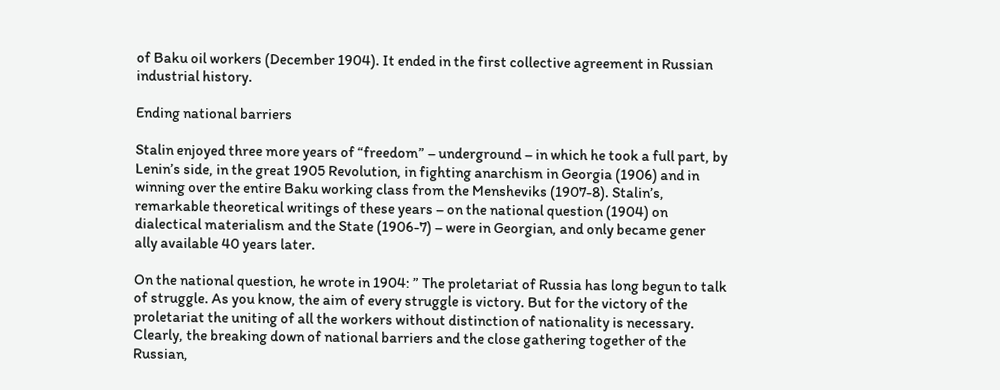of Baku oil workers (December 1904). It ended in the first collective agreement in Russian industrial history.

Ending national barriers

Stalin enjoyed three more years of “freedom” – underground – in which he took a full part, by Lenin’s side, in the great 1905 Revolution, in fighting anarchism in Georgia (1906) and in winning over the entire Baku working class from the Mensheviks (1907-8). Stalin’s, remarkable theoretical writings of these years – on the national question (1904) on dialectical materialism and the State (1906-7) – were in Georgian, and only became gener
ally available 40 years later.

On the national question, he wrote in 1904: ” The proletariat of Russia has long begun to talk of struggle. As you know, the aim of every struggle is victory. But for the victory of the proletariat the uniting of all the workers without distinction of nationality is necessary. Clearly, the breaking down of national barriers and the close gathering together of the Russian,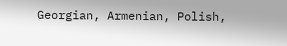Georgian, Armenian, Polish,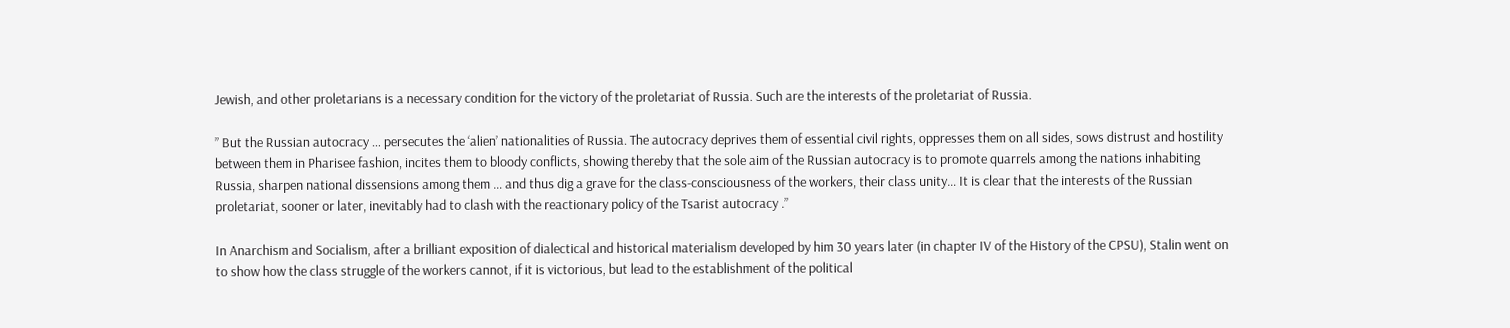Jewish, and other proletarians is a necessary condition for the victory of the proletariat of Russia. Such are the interests of the proletariat of Russia.

” But the Russian autocracy … persecutes the ‘alien’ nationalities of Russia. The autocracy deprives them of essential civil rights, oppresses them on all sides, sows distrust and hostility between them in Pharisee fashion, incites them to bloody conflicts, showing thereby that the sole aim of the Russian autocracy is to promote quarrels among the nations inhabiting Russia, sharpen national dissensions among them … and thus dig a grave for the class-consciousness of the workers, their class unity… It is clear that the interests of the Russian proletariat, sooner or later, inevitably had to clash with the reactionary policy of the Tsarist autocracy .”

In Anarchism and Socialism, after a brilliant exposition of dialectical and historical materialism developed by him 30 years later (in chapter IV of the History of the CPSU), Stalin went on to show how the class struggle of the workers cannot, if it is victorious, but lead to the establishment of the political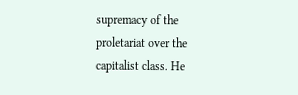supremacy of the proletariat over the capitalist class. He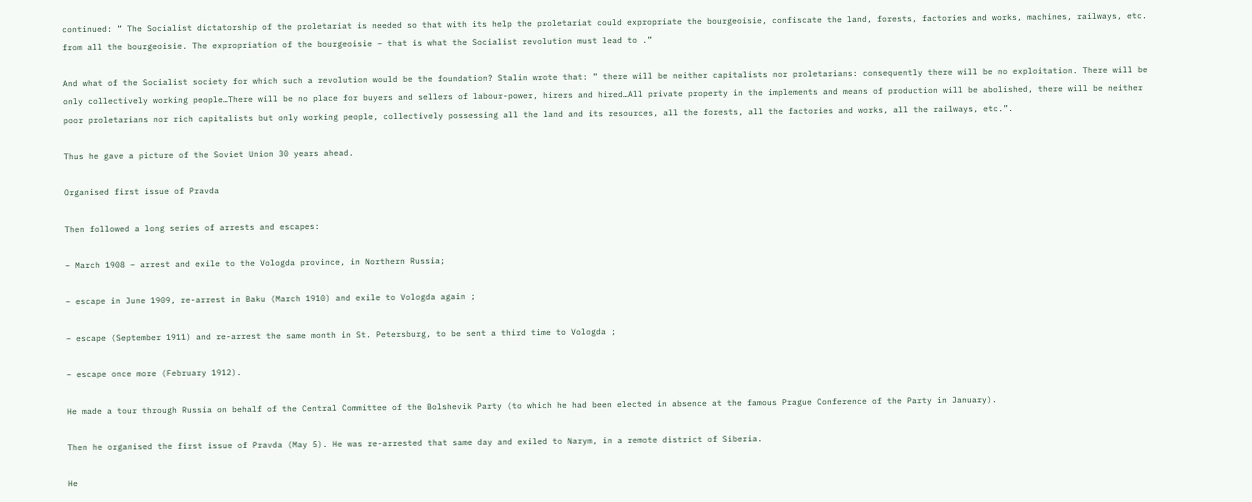continued: ” The Socialist dictatorship of the proletariat is needed so that with its help the proletariat could expropriate the bourgeoisie, confiscate the land, forests, factories and works, machines, railways, etc. from all the bourgeoisie. The expropriation of the bourgeoisie – that is what the Socialist revolution must lead to .”

And what of the Socialist society for which such a revolution would be the foundation? Stalin wrote that: ” there will be neither capitalists nor proletarians: consequently there will be no exploitation. There will be only collectively working people…There will be no place for buyers and sellers of labour-power, hirers and hired…All private property in the implements and means of production will be abolished, there will be neither poor proletarians nor rich capitalists but only working people, collectively possessing all the land and its resources, all the forests, all the factories and works, all the railways, etc.”.

Thus he gave a picture of the Soviet Union 30 years ahead.

Organised first issue of Pravda

Then followed a long series of arrests and escapes:

– March 1908 – arrest and exile to the Vologda province, in Northern Russia;

– escape in June 1909, re-arrest in Baku (March 1910) and exile to Vologda again ;

– escape (September 1911) and re-arrest the same month in St. Petersburg, to be sent a third time to Vologda ;

– escape once more (February 1912).

He made a tour through Russia on behalf of the Central Committee of the Bolshevik Party (to which he had been elected in absence at the famous Prague Conference of the Party in January).

Then he organised the first issue of Pravda (May 5). He was re-arrested that same day and exiled to Narym, in a remote district of Siberia.

He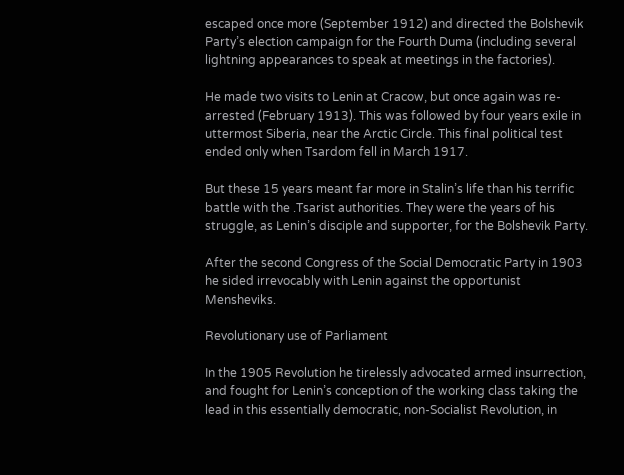escaped once more (September 1912) and directed the Bolshevik Party’s election campaign for the Fourth Duma (including several lightning appearances to speak at meetings in the factories).

He made two visits to Lenin at Cracow, but once again was re-arrested (February 1913). This was followed by four years exile in uttermost Siberia, near the Arctic Circle. This final political test ended only when Tsardom fell in March 1917.

But these 15 years meant far more in Stalin’s life than his terrific battle with the .Tsarist authorities. They were the years of his struggle, as Lenin’s disciple and supporter, for the Bolshevik Party.

After the second Congress of the Social Democratic Party in 1903 he sided irrevocably with Lenin against the opportunist Mensheviks.

Revolutionary use of Parliament

In the 1905 Revolution he tirelessly advocated armed insurrection, and fought for Lenin’s conception of the working class taking the lead in this essentially democratic, non-Socialist Revolution, in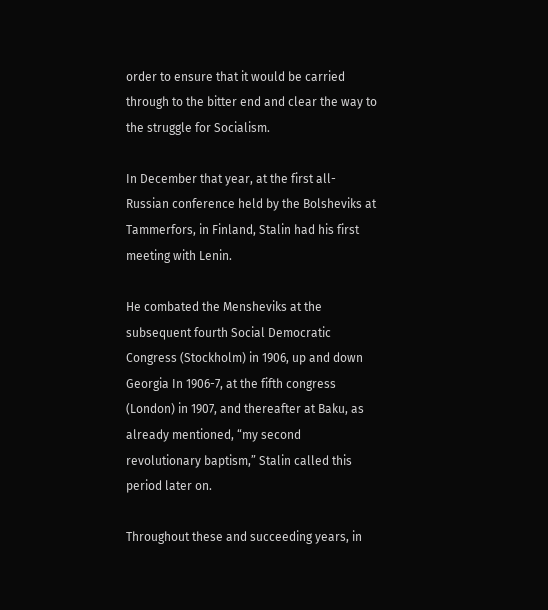order to ensure that it would be carried through to the bitter end and clear the way to the struggle for Socialism.

In December that year, at the first all-Russian conference held by the Bolsheviks at Tammerfors, in Finland, Stalin had his first meeting with Lenin.

He combated the Mensheviks at the subsequent fourth Social Democratic Congress (Stockholm) in 1906, up and down Georgia In 1906-7, at the fifth congress (London) in 1907, and thereafter at Baku, as already mentioned, “my second revolutionary baptism,” Stalin called this period later on.

Throughout these and succeeding years, in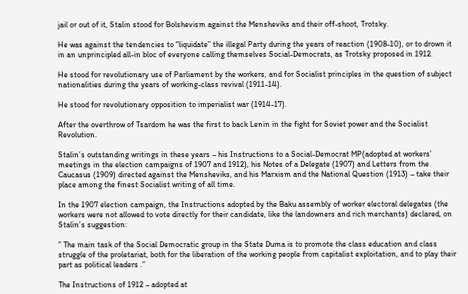jail or out of it, Stalin stood for Bolshevism against the Mensheviks and their off-shoot, Trotsky.

He was against the tendencies to “liquidate” the illegal Party during the years of reaction (1908-10), or to drown it in an unprincipled all-in bloc of everyone calling themselves Social-Democrats, as Trotsky proposed in 1912.

He stood for revolutionary use of Parliament by the workers, and for Socialist principles in the question of subject nationalities during the years of working-class revival (1911-14).

He stood for revolutionary opposition to imperialist war (1914-17).

After the overthrow of Tsardom he was the first to back Lenin in the fight for Soviet power and the Socialist Revolution.

Stalin’s outstanding writings in these years – his Instructions to a Social-Democrat MP(adopted at workers’ meetings in the election campaigns of 1907 and 1912), his Notes of a Delegate (1907) and Letters from the Caucasus (1909) directed against the Mensheviks, and his Marxism and the National Question (1913) – take their place among the finest Socialist writing of all time.

In the 1907 election campaign, the Instructions adopted by the Baku assembly of worker electoral delegates (the workers were not allowed to vote directly for their candidate, like the landowners and rich merchants) declared, on Stalin’s suggestion:

” The main task of the Social Democratic group in the State Duma is to promote the class education and class struggle of the proletariat, both for the liberation of the working people from capitalist exploitation, and to play their part as political leaders .”

The Instructions of 1912 – adopted at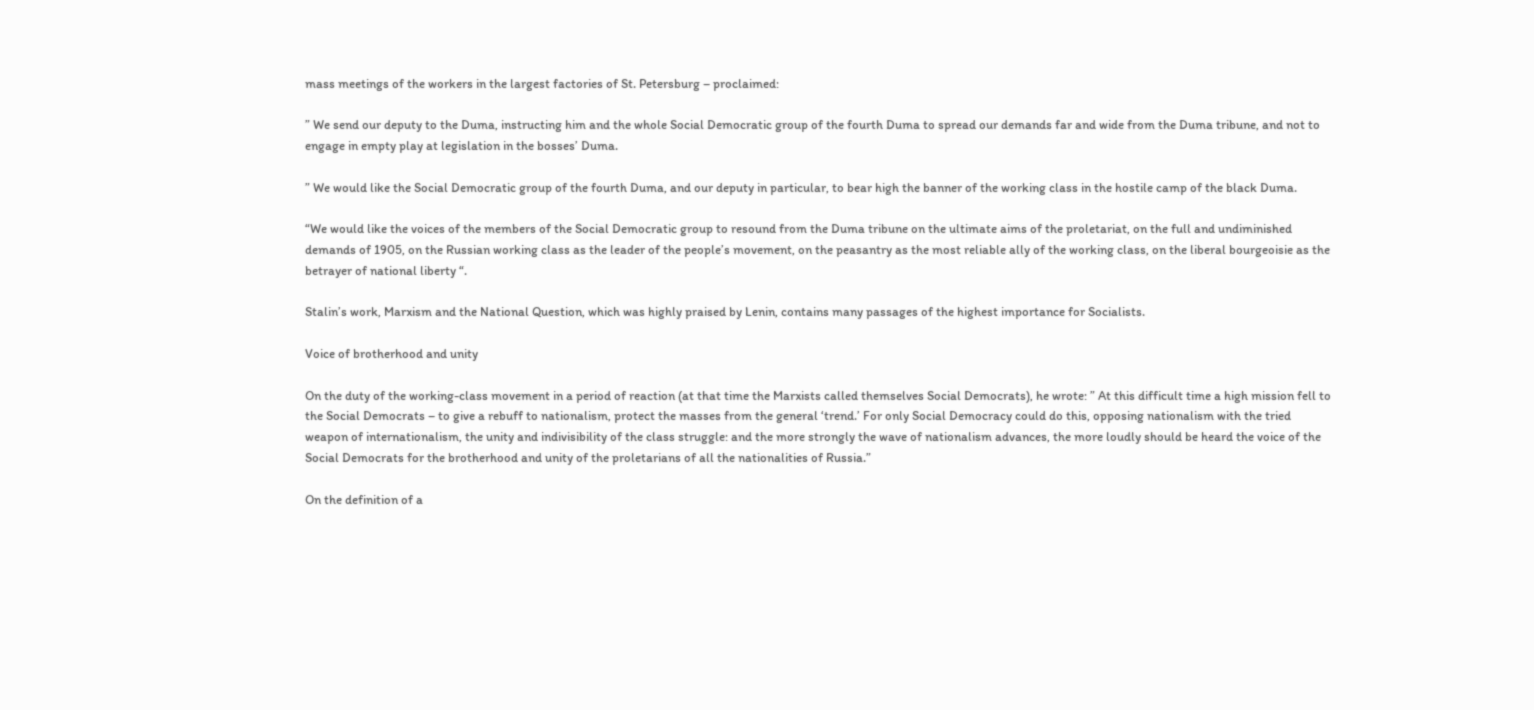mass meetings of the workers in the largest factories of St. Petersburg – proclaimed:

” We send our deputy to the Duma, instructing him and the whole Social Democratic group of the fourth Duma to spread our demands far and wide from the Duma tribune, and not to engage in empty play at legislation in the bosses’ Duma.

” We would like the Social Democratic group of the fourth Duma, and our deputy in particular, to bear high the banner of the working class in the hostile camp of the black Duma.

“We would like the voices of the members of the Social Democratic group to resound from the Duma tribune on the ultimate aims of the proletariat, on the full and undiminished demands of 1905, on the Russian working class as the leader of the people’s movement, on the peasantry as the most reliable ally of the working class, on the liberal bourgeoisie as the betrayer of national liberty “.

Stalin’s work, Marxism and the National Question, which was highly praised by Lenin, contains many passages of the highest importance for Socialists.

Voice of brotherhood and unity

On the duty of the working-class movement in a period of reaction (at that time the Marxists called themselves Social Democrats), he wrote: ” At this difficult time a high mission fell to the Social Democrats – to give a rebuff to nationalism, protect the masses from the general ‘trend.’ For only Social Democracy could do this, opposing nationalism with the tried weapon of internationalism, the unity and indivisibility of the class struggle: and the more strongly the wave of nationalism advances, the more loudly should be heard the voice of the Social Democrats for the brotherhood and unity of the proletarians of all the nationalities of Russia.”

On the definition of a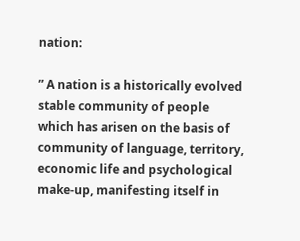nation:

” A nation is a historically evolved stable community of people which has arisen on the basis of community of language, territory, economic life and psychological make-up, manifesting itself in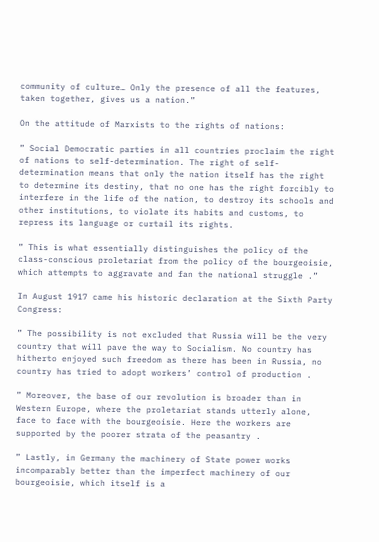community of culture… Only the presence of all the features, taken together, gives us a nation.”

On the attitude of Marxists to the rights of nations:

” Social Democratic parties in all countries proclaim the right of nations to self-determination. The right of self-determination means that only the nation itself has the right to determine its destiny, that no one has the right forcibly to interfere in the life of the nation, to destroy its schools and other institutions, to violate its habits and customs, to repress its language or curtail its rights.

” This is what essentially distinguishes the policy of the class-conscious proletariat from the policy of the bourgeoisie, which attempts to aggravate and fan the national struggle .”

In August 1917 came his historic declaration at the Sixth Party Congress:

” The possibility is not excluded that Russia will be the very country that will pave the way to Socialism. No country has hitherto enjoyed such freedom as there has been in Russia, no country has tried to adopt workers’ control of production .

” Moreover, the base of our revolution is broader than in Western Europe, where the proletariat stands utterly alone, face to face with the bourgeoisie. Here the workers are supported by the poorer strata of the peasantry .

” Lastly, in Germany the machinery of State power works incomparably better than the imperfect machinery of our bourgeoisie, which itself is a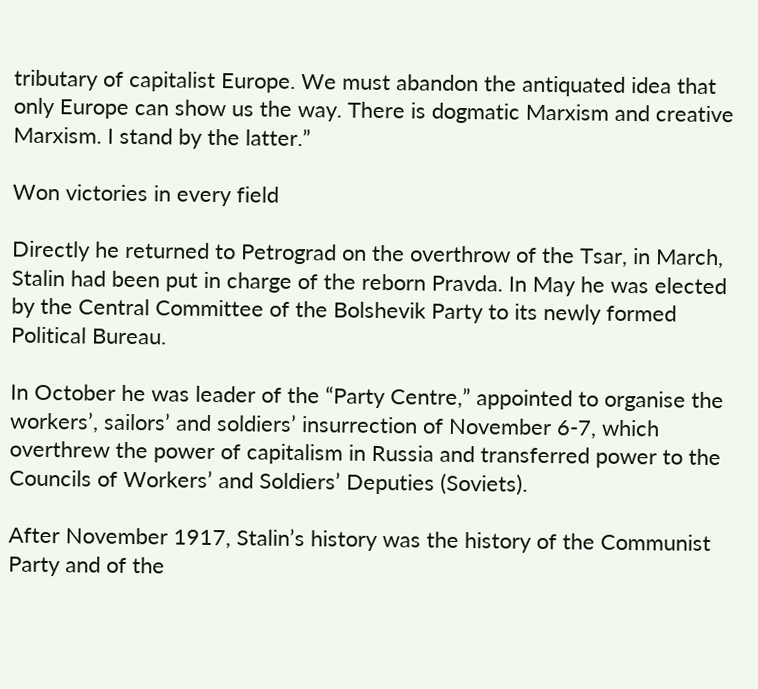tributary of capitalist Europe. We must abandon the antiquated idea that only Europe can show us the way. There is dogmatic Marxism and creative Marxism. I stand by the latter.”

Won victories in every field

Directly he returned to Petrograd on the overthrow of the Tsar, in March, Stalin had been put in charge of the reborn Pravda. In May he was elected by the Central Committee of the Bolshevik Party to its newly formed Political Bureau.

In October he was leader of the “Party Centre,” appointed to organise the workers’, sailors’ and soldiers’ insurrection of November 6-7, which overthrew the power of capitalism in Russia and transferred power to the Councils of Workers’ and Soldiers’ Deputies (Soviets).

After November 1917, Stalin’s history was the history of the Communist Party and of the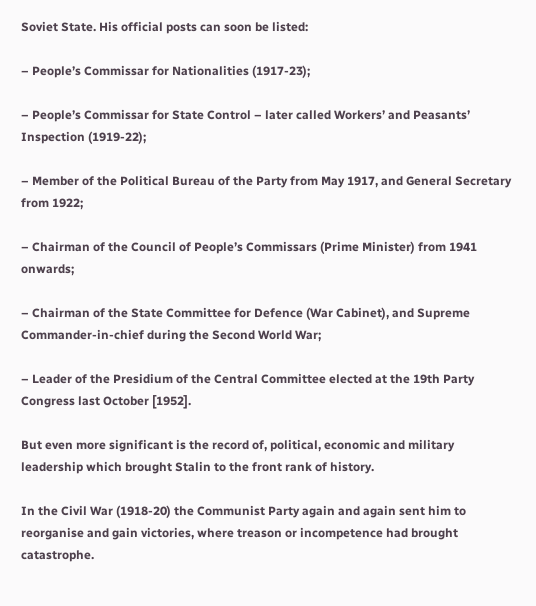Soviet State. His official posts can soon be listed:

– People’s Commissar for Nationalities (1917-23);

– People’s Commissar for State Control – later called Workers’ and Peasants’ Inspection (1919-22);

– Member of the Political Bureau of the Party from May 1917, and General Secretary from 1922;

– Chairman of the Council of People’s Commissars (Prime Minister) from 1941 onwards;

– Chairman of the State Committee for Defence (War Cabinet), and Supreme Commander-in-chief during the Second World War;

– Leader of the Presidium of the Central Committee elected at the 19th Party Congress last October [1952].

But even more significant is the record of, political, economic and military leadership which brought Stalin to the front rank of history.

In the Civil War (1918-20) the Communist Party again and again sent him to reorganise and gain victories, where treason or incompetence had brought catastrophe.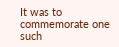It was to commemorate one such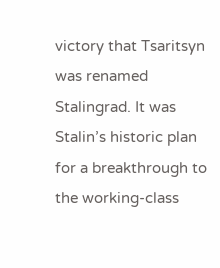victory that Tsaritsyn was renamed Stalingrad. It was Stalin’s historic plan for a breakthrough to the working-class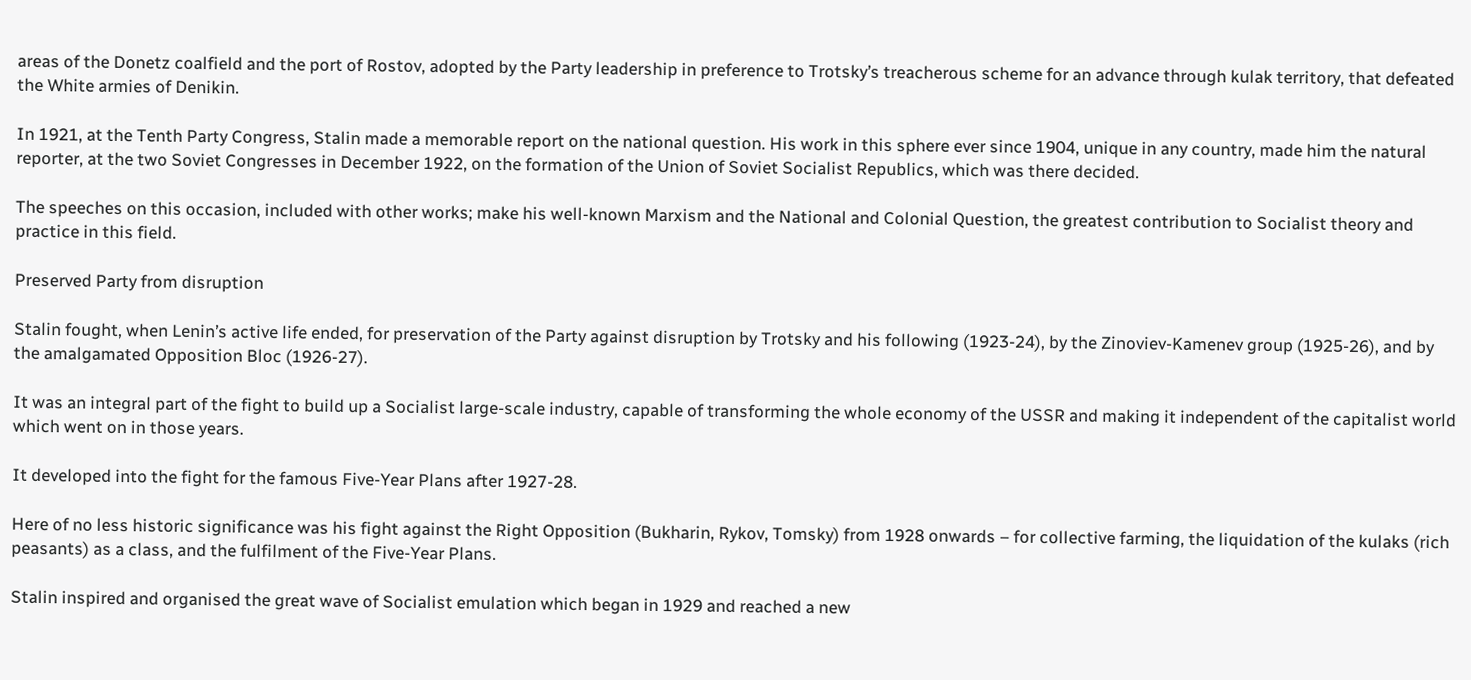areas of the Donetz coalfield and the port of Rostov, adopted by the Party leadership in preference to Trotsky’s treacherous scheme for an advance through kulak territory, that defeated the White armies of Denikin.

In 1921, at the Tenth Party Congress, Stalin made a memorable report on the national question. His work in this sphere ever since 1904, unique in any country, made him the natural reporter, at the two Soviet Congresses in December 1922, on the formation of the Union of Soviet Socialist Republics, which was there decided.

The speeches on this occasion, included with other works; make his well-known Marxism and the National and Colonial Question, the greatest contribution to Socialist theory and practice in this field.

Preserved Party from disruption

Stalin fought, when Lenin’s active life ended, for preservation of the Party against disruption by Trotsky and his following (1923-24), by the Zinoviev-Kamenev group (1925-26), and by the amalgamated Opposition Bloc (1926-27).

It was an integral part of the fight to build up a Socialist large-scale industry, capable of transforming the whole economy of the USSR and making it independent of the capitalist world which went on in those years.

It developed into the fight for the famous Five-Year Plans after 1927-28.

Here of no less historic significance was his fight against the Right Opposition (Bukharin, Rykov, Tomsky) from 1928 onwards – for collective farming, the liquidation of the kulaks (rich peasants) as a class, and the fulfilment of the Five-Year Plans.

Stalin inspired and organised the great wave of Socialist emulation which began in 1929 and reached a new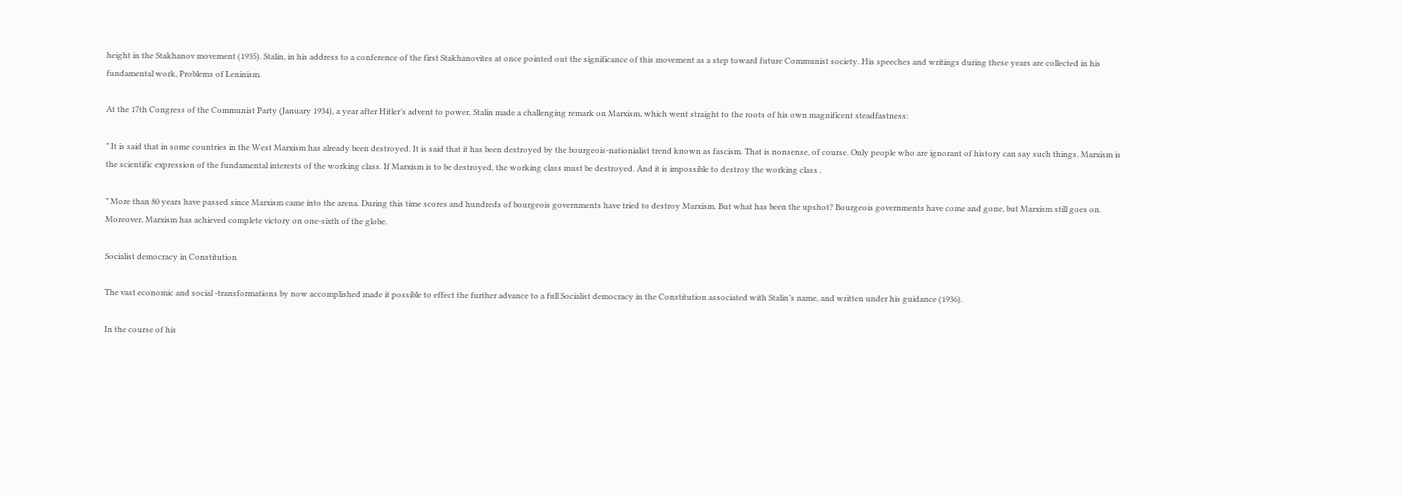height in the Stakhanov movement (1935). Stalin, in his address to a conference of the first Stakhanovites at once pointed out the significance of this movement as a step toward future Communist society. His speeches and writings during these years are collected in his fundamental work, Problems of Leninism.

At the 17th Congress of the Communist Party (January 1934), a year after Hitler’s advent to power, Stalin made a challenging remark on Marxism, which went straight to the roots of his own magnificent steadfastness:

” It is said that in some countries in the West Marxism has already been destroyed. It is said that it has been destroyed by the bourgeois-nationialist trend known as fascism. That is nonsense, of course. Only people who are ignorant of history can say such things. Marxism is the scientific expression of the fundamental interests of the working class. If Marxism is to be destroyed, the working class must be destroyed. And it is impossible to destroy the working class .

” More than 80 years have passed since Marxism came into the arena. During this time scores and hundreds of bourgeois governments have tried to destroy Marxism. But what has been the upshot? Bourgeois governments have come and gone, but Marxism still goes on. Moreover, Marxism has achieved complete victory on one-sixth of the globe.

Socialist democracy in Constitution

The vast economic and social -transformations by now accomplished made it possible to effect the further advance to a full Socialist democracy in the Constitution associated with Stalin’s name, and written under his guidance (1936).

In the course of his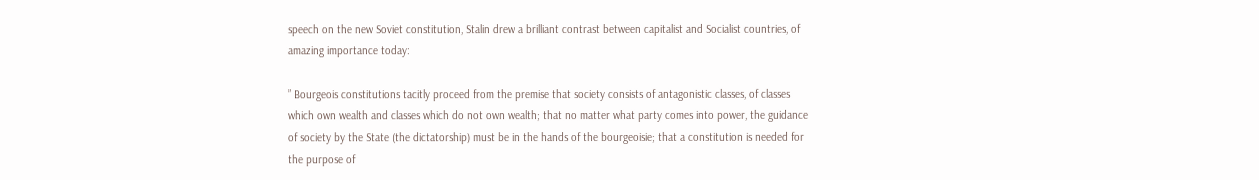speech on the new Soviet constitution, Stalin drew a brilliant contrast between capitalist and Socialist countries, of amazing importance today:

” Bourgeois constitutions tacitly proceed from the premise that society consists of antagonistic classes, of classes which own wealth and classes which do not own wealth; that no matter what party comes into power, the guidance of society by the State (the dictatorship) must be in the hands of the bourgeoisie; that a constitution is needed for the purpose of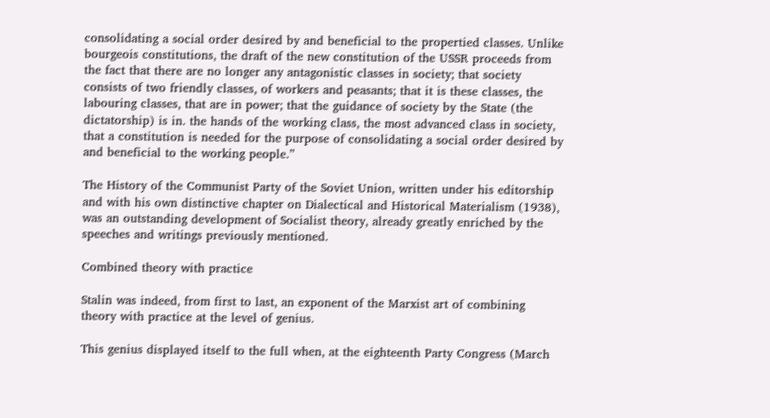consolidating a social order desired by and beneficial to the propertied classes. Unlike bourgeois constitutions, the draft of the new constitution of the USSR proceeds from the fact that there are no longer any antagonistic classes in society; that society consists of two friendly classes, of workers and peasants; that it is these classes, the labouring classes, that are in power; that the guidance of society by the State (the dictatorship) is in. the hands of the working class, the most advanced class in society, that a constitution is needed for the purpose of consolidating a social order desired by and beneficial to the working people.”

The History of the Communist Party of the Soviet Union, written under his editorship and with his own distinctive chapter on Dialectical and Historical Materialism (1938), was an outstanding development of Socialist theory, already greatly enriched by the speeches and writings previously mentioned.

Combined theory with practice

Stalin was indeed, from first to last, an exponent of the Marxist art of combining theory with practice at the level of genius.

This genius displayed itself to the full when, at the eighteenth Party Congress (March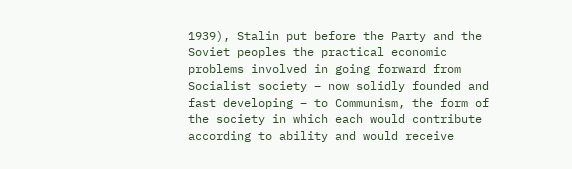1939), Stalin put before the Party and the Soviet peoples the practical economic problems involved in going forward from Socialist society – now solidly founded and fast developing – to Communism, the form of the society in which each would contribute according to ability and would receive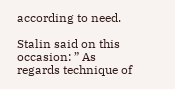according to need.

Stalin said on this occasion: ” As regards technique of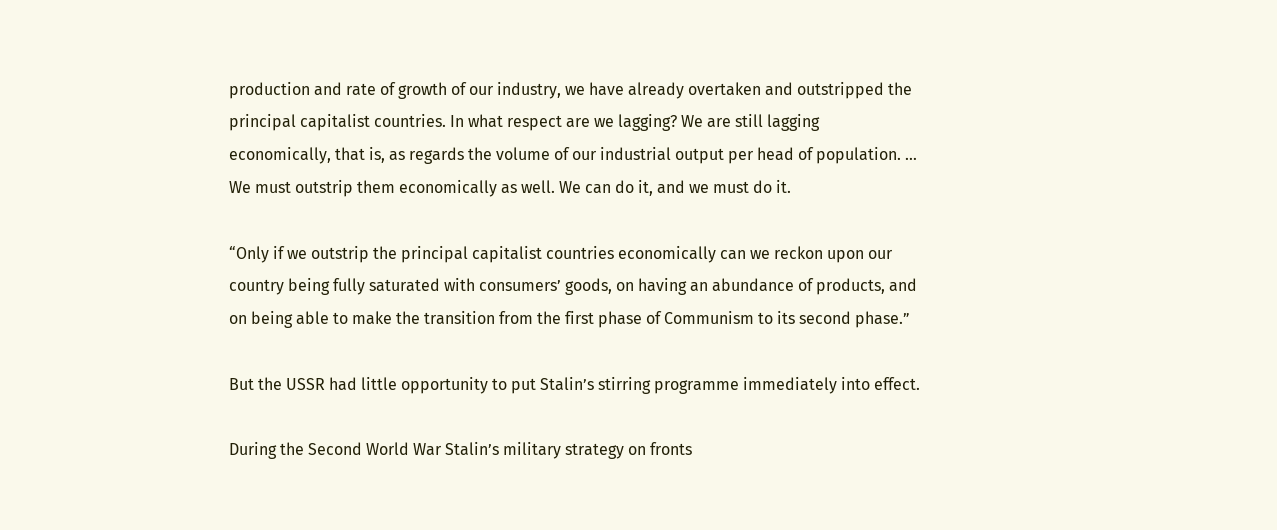production and rate of growth of our industry, we have already overtaken and outstripped the principal capitalist countries. In what respect are we lagging? We are still lagging economically, that is, as regards the volume of our industrial output per head of population. … We must outstrip them economically as well. We can do it, and we must do it.

“Only if we outstrip the principal capitalist countries economically can we reckon upon our country being fully saturated with consumers’ goods, on having an abundance of products, and on being able to make the transition from the first phase of Communism to its second phase.”

But the USSR had little opportunity to put Stalin’s stirring programme immediately into effect.

During the Second World War Stalin’s military strategy on fronts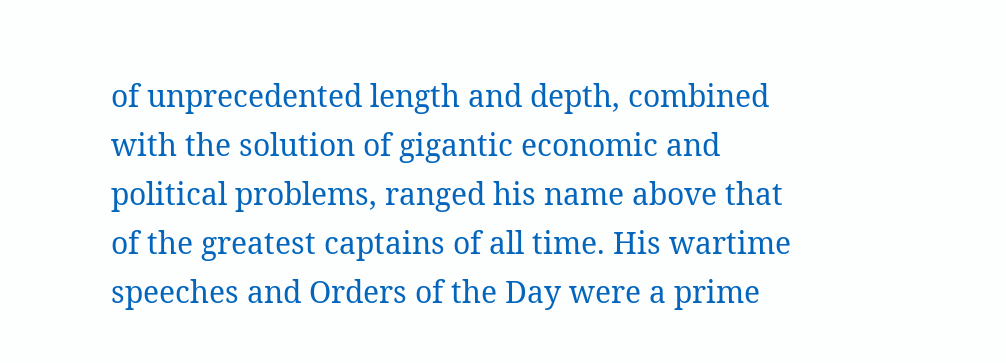of unprecedented length and depth, combined with the solution of gigantic economic and political problems, ranged his name above that of the greatest captains of all time. His wartime speeches and Orders of the Day were a prime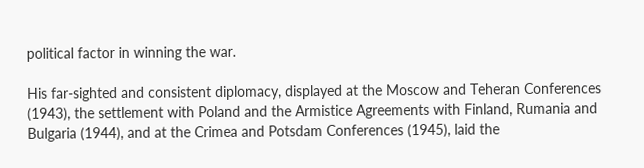political factor in winning the war.

His far-sighted and consistent diplomacy, displayed at the Moscow and Teheran Conferences (1943), the settlement with Poland and the Armistice Agreements with Finland, Rumania and Bulgaria (1944), and at the Crimea and Potsdam Conferences (1945), laid the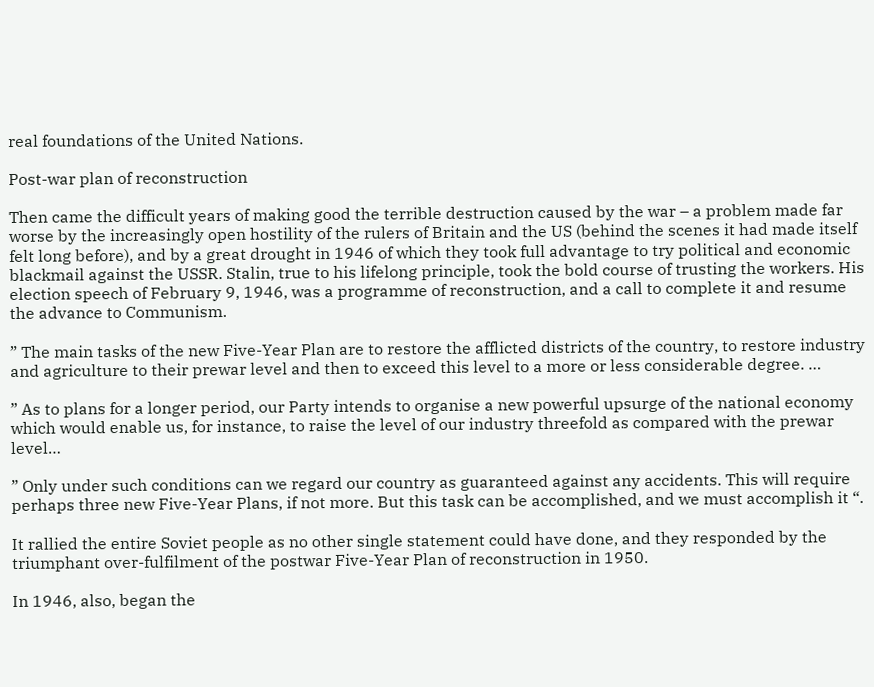real foundations of the United Nations.

Post-war plan of reconstruction

Then came the difficult years of making good the terrible destruction caused by the war – a problem made far worse by the increasingly open hostility of the rulers of Britain and the US (behind the scenes it had made itself felt long before), and by a great drought in 1946 of which they took full advantage to try political and economic blackmail against the USSR. Stalin, true to his lifelong principle, took the bold course of trusting the workers. His election speech of February 9, 1946, was a programme of reconstruction, and a call to complete it and resume the advance to Communism.

” The main tasks of the new Five-Year Plan are to restore the afflicted districts of the country, to restore industry and agriculture to their prewar level and then to exceed this level to a more or less considerable degree. …

” As to plans for a longer period, our Party intends to organise a new powerful upsurge of the national economy which would enable us, for instance, to raise the level of our industry threefold as compared with the prewar level…

” Only under such conditions can we regard our country as guaranteed against any accidents. This will require perhaps three new Five-Year Plans, if not more. But this task can be accomplished, and we must accomplish it “.

It rallied the entire Soviet people as no other single statement could have done, and they responded by the triumphant over-fulfilment of the postwar Five-Year Plan of reconstruction in 1950.

In 1946, also, began the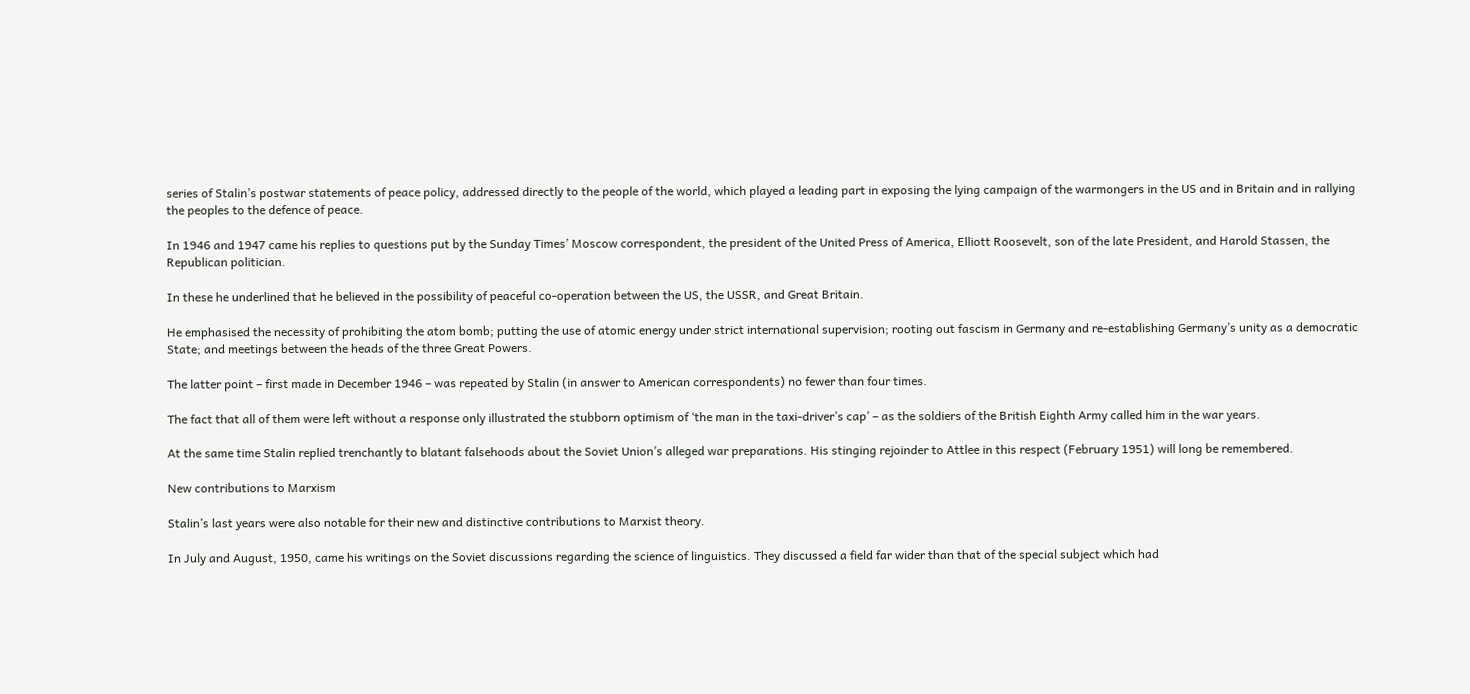series of Stalin’s postwar statements of peace policy, addressed directly to the people of the world, which played a leading part in exposing the lying campaign of the warmongers in the US and in Britain and in rallying the peoples to the defence of peace.

In 1946 and 1947 came his replies to questions put by the Sunday Times’ Moscow correspondent, the president of the United Press of America, Elliott Roosevelt, son of the late President, and Harold Stassen, the Republican politician.

In these he underlined that he believed in the possibility of peaceful co-operation between the US, the USSR, and Great Britain.

He emphasised the necessity of prohibiting the atom bomb; putting the use of atomic energy under strict international supervision; rooting out fascism in Germany and re-establishing Germany’s unity as a democratic State; and meetings between the heads of the three Great Powers.

The latter point – first made in December 1946 – was repeated by Stalin (in answer to American correspondents) no fewer than four times.

The fact that all of them were left without a response only illustrated the stubborn optimism of ‘the man in the taxi-driver’s cap’ – as the soldiers of the British Eighth Army called him in the war years.

At the same time Stalin replied trenchantly to blatant falsehoods about the Soviet Union’s alleged war preparations. His stinging rejoinder to Attlee in this respect (February 1951) will long be remembered.

New contributions to Marxism

Stalin’s last years were also notable for their new and distinctive contributions to Marxist theory.

In July and August, 1950, came his writings on the Soviet discussions regarding the science of linguistics. They discussed a field far wider than that of the special subject which had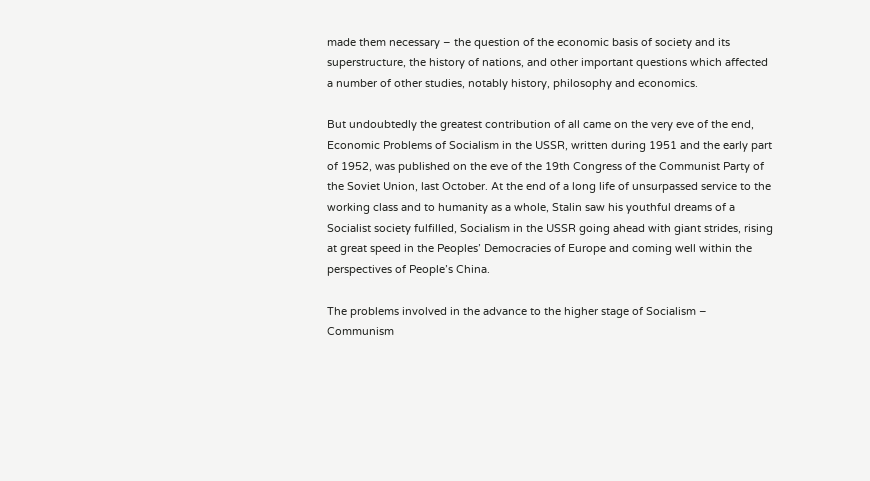made them necessary – the question of the economic basis of society and its superstructure, the history of nations, and other important questions which affected a number of other studies, notably history, philosophy and economics.

But undoubtedly the greatest contribution of all came on the very eve of the end, Economic Problems of Socialism in the USSR, written during 1951 and the early part of 1952, was published on the eve of the 19th Congress of the Communist Party of the Soviet Union, last October. At the end of a long life of unsurpassed service to the working class and to humanity as a whole, Stalin saw his youthful dreams of a Socialist society fulfilled, Socialism in the USSR going ahead with giant strides, rising at great speed in the Peoples’ Democracies of Europe and coming well within the perspectives of People’s China.

The problems involved in the advance to the higher stage of Socialism – Communism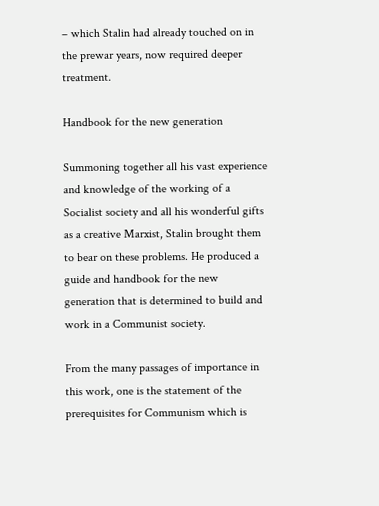– which Stalin had already touched on in the prewar years, now required deeper treatment.

Handbook for the new generation

Summoning together all his vast experience and knowledge of the working of a Socialist society and all his wonderful gifts as a creative Marxist, Stalin brought them to bear on these problems. He produced a guide and handbook for the new generation that is determined to build and work in a Communist society.

From the many passages of importance in this work, one is the statement of the prerequisites for Communism which is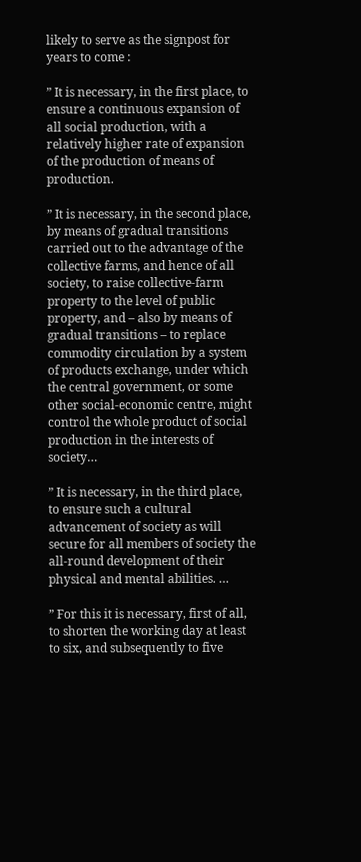likely to serve as the signpost for years to come :

” It is necessary, in the first place, to ensure a continuous expansion of all social production, with a relatively higher rate of expansion of the production of means of production.

” It is necessary, in the second place, by means of gradual transitions carried out to the advantage of the collective farms, and hence of all society, to raise collective-farm property to the level of public property, and – also by means of gradual transitions – to replace commodity circulation by a system of products exchange, under which the central government, or some other social-economic centre, might control the whole product of social production in the interests of society…

” It is necessary, in the third place, to ensure such a cultural advancement of society as will secure for all members of society the all-round development of their physical and mental abilities. …

” For this it is necessary, first of all, to shorten the working day at least to six, and subsequently to five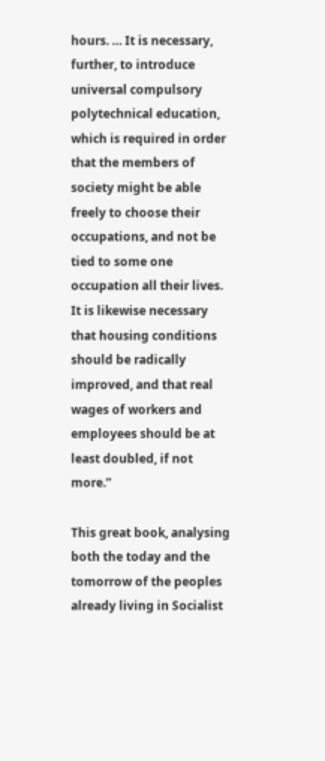hours. … It is necessary, further, to introduce universal compulsory polytechnical education, which is required in order that the members of society might be able freely to choose their occupations, and not be tied to some one occupation all their lives. It is likewise necessary that housing conditions should be radically improved, and that real wages of workers and employees should be at least doubled, if not more.”

This great book, analysing both the today and the tomorrow of the peoples already living in Socialist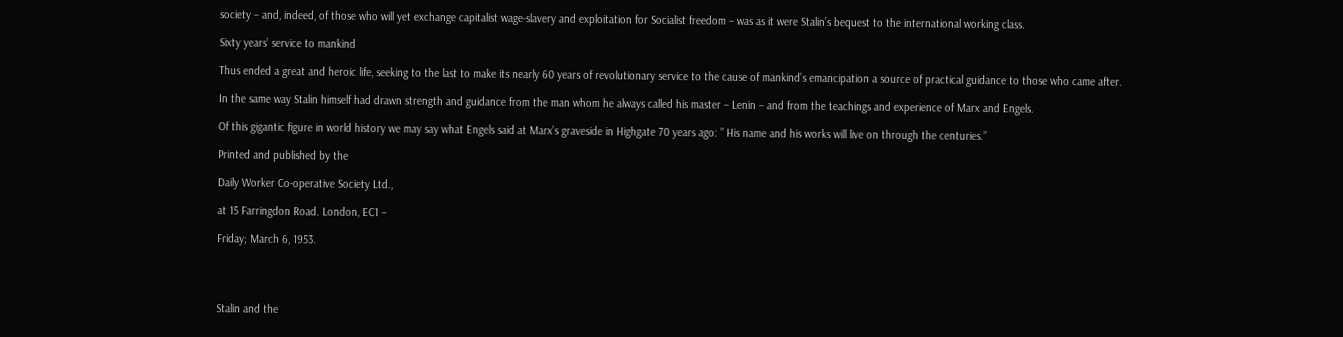society – and, indeed, of those who will yet exchange capitalist wage-slavery and exploitation for Socialist freedom – was as it were Stalin’s bequest to the international working class.

Sixty years’ service to mankind

Thus ended a great and heroic life, seeking to the last to make its nearly 60 years of revolutionary service to the cause of mankind’s emancipation a source of practical guidance to those who came after.

In the same way Stalin himself had drawn strength and guidance from the man whom he always called his master – Lenin – and from the teachings and experience of Marx and Engels.

Of this gigantic figure in world history we may say what Engels said at Marx’s graveside in Highgate 70 years ago: ” His name and his works will live on through the centuries.”

Printed and published by the

Daily Worker Co-operative Society Ltd.,

at 15 Farringdon Road. London, EC1 –

Friday; March 6, 1953.




Stalin and the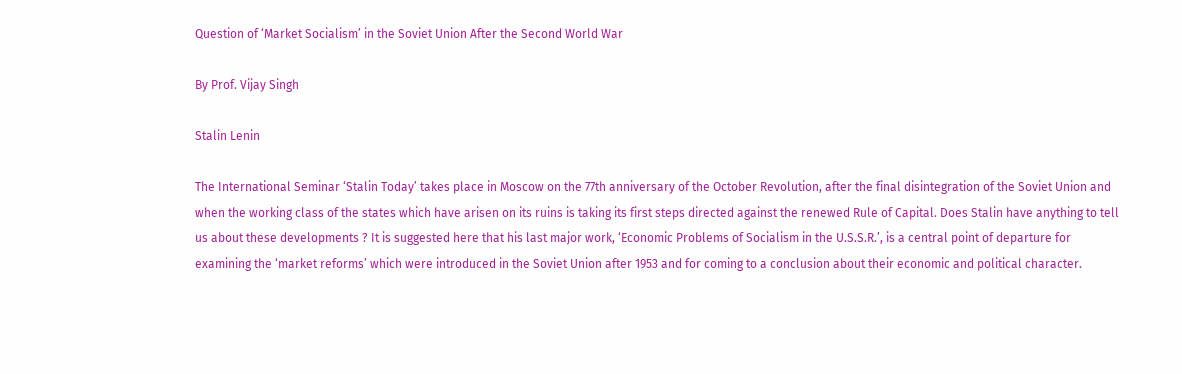Question of ‘Market Socialism’ in the Soviet Union After the Second World War

By Prof. Vijay Singh

Stalin Lenin

The International Seminar ‘Stalin Today’ takes place in Moscow on the 77th anniversary of the October Revolution, after the final disintegration of the Soviet Union and when the working class of the states which have arisen on its ruins is taking its first steps directed against the renewed Rule of Capital. Does Stalin have anything to tell us about these developments ? It is suggested here that his last major work, ‘Economic Problems of Socialism in the U.S.S.R.’, is a central point of departure for examining the ‘market reforms’ which were introduced in the Soviet Union after 1953 and for coming to a conclusion about their economic and political character.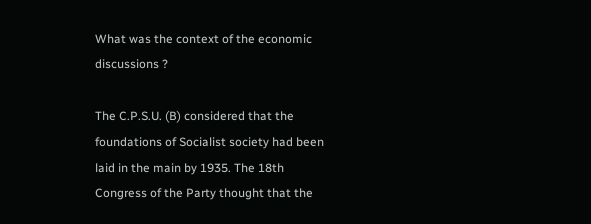What was the context of the economic discussions ?

The C.P.S.U. (B) considered that the foundations of Socialist society had been laid in the main by 1935. The 18th Congress of the Party thought that the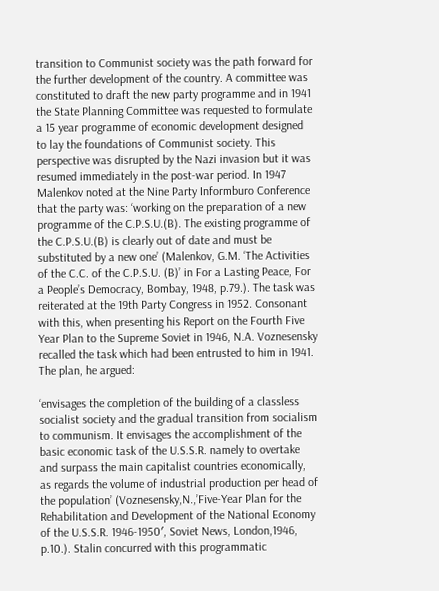transition to Communist society was the path forward for the further development of the country. A committee was constituted to draft the new party programme and in 1941 the State Planning Committee was requested to formulate a 15 year programme of economic development designed to lay the foundations of Communist society. This perspective was disrupted by the Nazi invasion but it was resumed immediately in the post-war period. In 1947 Malenkov noted at the Nine Party Informburo Conference that the party was: ‘working on the preparation of a new programme of the C.P.S.U.(B). The existing programme of the C.P.S.U.(B) is clearly out of date and must be substituted by a new one’ (Malenkov, G.M. ‘The Activities of the C.C. of the C.P.S.U. (B)’ in For a Lasting Peace, For a People’s Democracy, Bombay, 1948, p.79.). The task was reiterated at the 19th Party Congress in 1952. Consonant with this, when presenting his Report on the Fourth Five Year Plan to the Supreme Soviet in 1946, N.A. Voznesensky recalled the task which had been entrusted to him in 1941. The plan, he argued:

‘envisages the completion of the building of a classless socialist society and the gradual transition from socialism to communism. It envisages the accomplishment of the basic economic task of the U.S.S.R. namely to overtake and surpass the main capitalist countries economically, as regards the volume of industrial production per head of the population’ (Voznesensky,N.,’Five-Year Plan for the Rehabilitation and Development of the National Economy of the U.S.S.R. 1946-1950′, Soviet News, London,1946, p.10.). Stalin concurred with this programmatic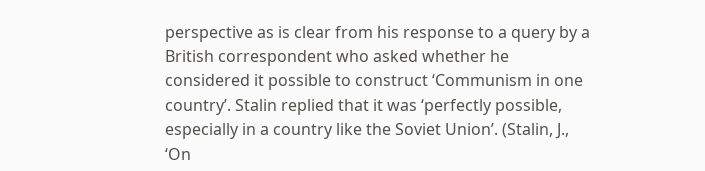perspective as is clear from his response to a query by a British correspondent who asked whether he considered it possible to construct ‘Communism in one country’. Stalin replied that it was ‘perfectly possible, especially in a country like the Soviet Union’. (Stalin, J., ‘On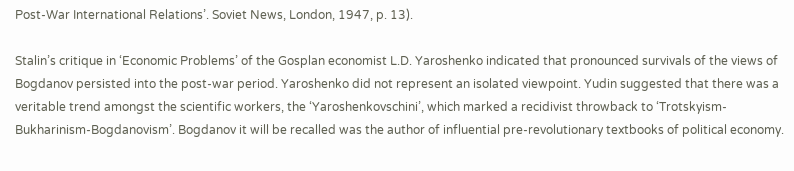Post-War International Relations’. Soviet News, London, 1947, p. 13).

Stalin’s critique in ‘Economic Problems’ of the Gosplan economist L.D. Yaroshenko indicated that pronounced survivals of the views of Bogdanov persisted into the post-war period. Yaroshenko did not represent an isolated viewpoint. Yudin suggested that there was a veritable trend amongst the scientific workers, the ‘Yaroshenkovschini’, which marked a recidivist throwback to ‘Trotskyism-Bukharinism-Bogdanovism’. Bogdanov it will be recalled was the author of influential pre-revolutionary textbooks of political economy.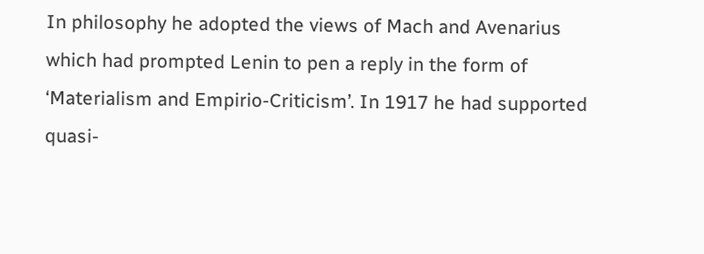In philosophy he adopted the views of Mach and Avenarius which had prompted Lenin to pen a reply in the form of ‘Materialism and Empirio-Criticism’. In 1917 he had supported quasi-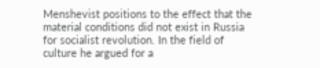Menshevist positions to the effect that the material conditions did not exist in Russia for socialist revolution. In the field of culture he argued for a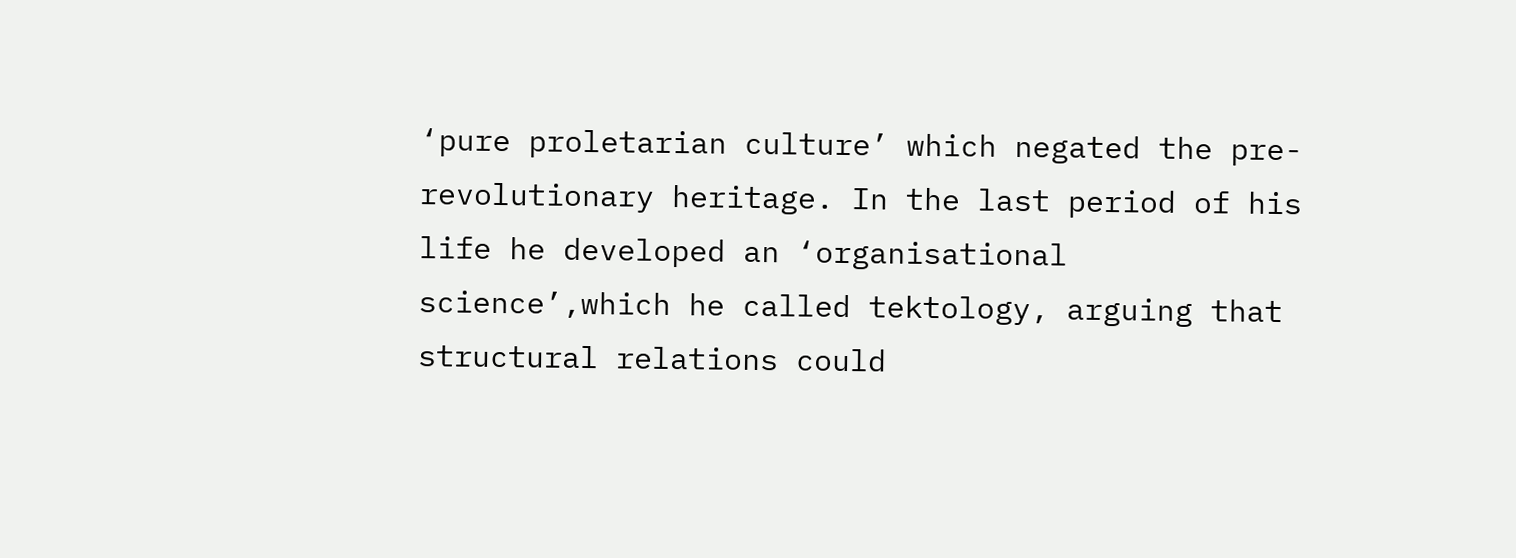‘pure proletarian culture’ which negated the pre-revolutionary heritage. In the last period of his life he developed an ‘organisational science’,which he called tektology, arguing that structural relations could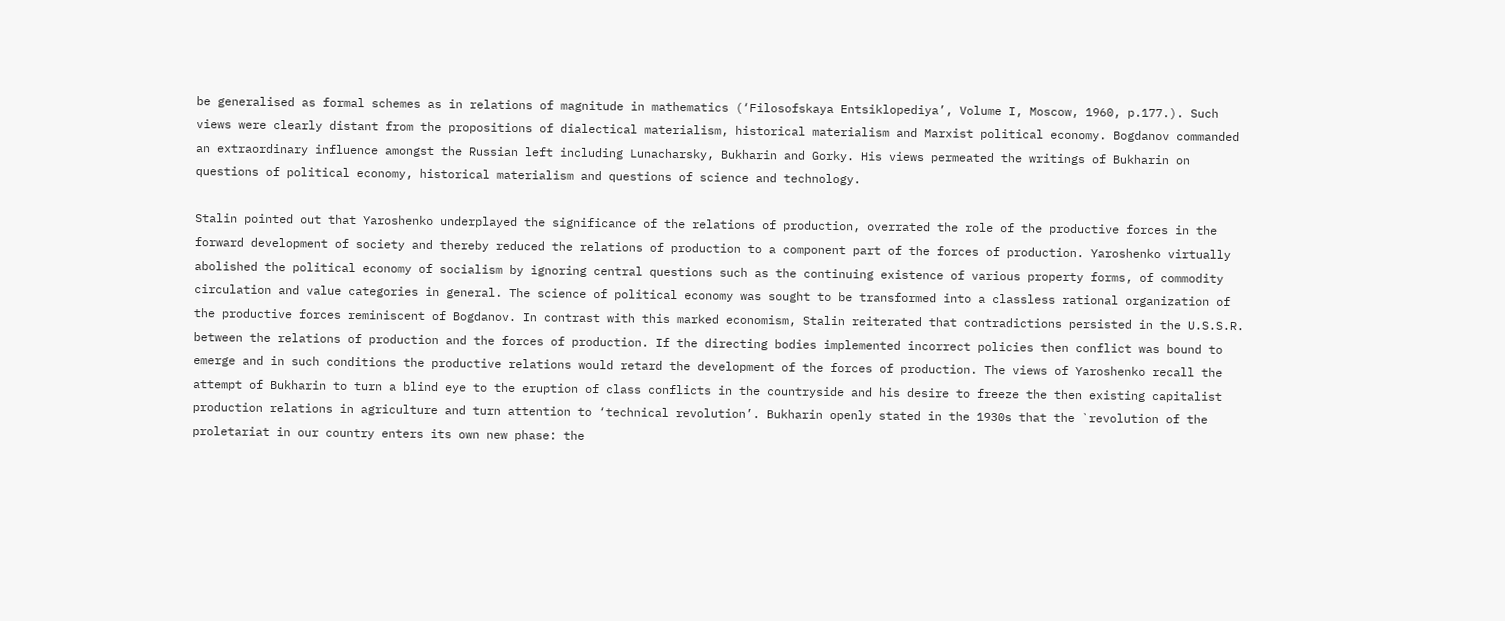be generalised as formal schemes as in relations of magnitude in mathematics (‘Filosofskaya Entsiklopediya’, Volume I, Moscow, 1960, p.177.). Such views were clearly distant from the propositions of dialectical materialism, historical materialism and Marxist political economy. Bogdanov commanded an extraordinary influence amongst the Russian left including Lunacharsky, Bukharin and Gorky. His views permeated the writings of Bukharin on questions of political economy, historical materialism and questions of science and technology.

Stalin pointed out that Yaroshenko underplayed the significance of the relations of production, overrated the role of the productive forces in the forward development of society and thereby reduced the relations of production to a component part of the forces of production. Yaroshenko virtually abolished the political economy of socialism by ignoring central questions such as the continuing existence of various property forms, of commodity circulation and value categories in general. The science of political economy was sought to be transformed into a classless rational organization of the productive forces reminiscent of Bogdanov. In contrast with this marked economism, Stalin reiterated that contradictions persisted in the U.S.S.R. between the relations of production and the forces of production. If the directing bodies implemented incorrect policies then conflict was bound to emerge and in such conditions the productive relations would retard the development of the forces of production. The views of Yaroshenko recall the attempt of Bukharin to turn a blind eye to the eruption of class conflicts in the countryside and his desire to freeze the then existing capitalist production relations in agriculture and turn attention to ‘technical revolution’. Bukharin openly stated in the 1930s that the `revolution of the proletariat in our country enters its own new phase: the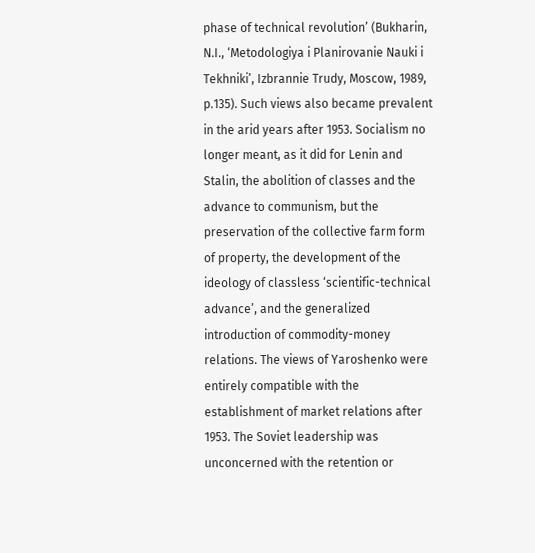phase of technical revolution’ (Bukharin, N.I., ‘Metodologiya i Planirovanie Nauki i Tekhniki’, Izbrannie Trudy, Moscow, 1989, p.135). Such views also became prevalent in the arid years after 1953. Socialism no longer meant, as it did for Lenin and Stalin, the abolition of classes and the advance to communism, but the preservation of the collective farm form of property, the development of the ideology of classless ‘scientific-technical advance’, and the generalized introduction of commodity-money relations. The views of Yaroshenko were entirely compatible with the establishment of market relations after 1953. The Soviet leadership was unconcerned with the retention or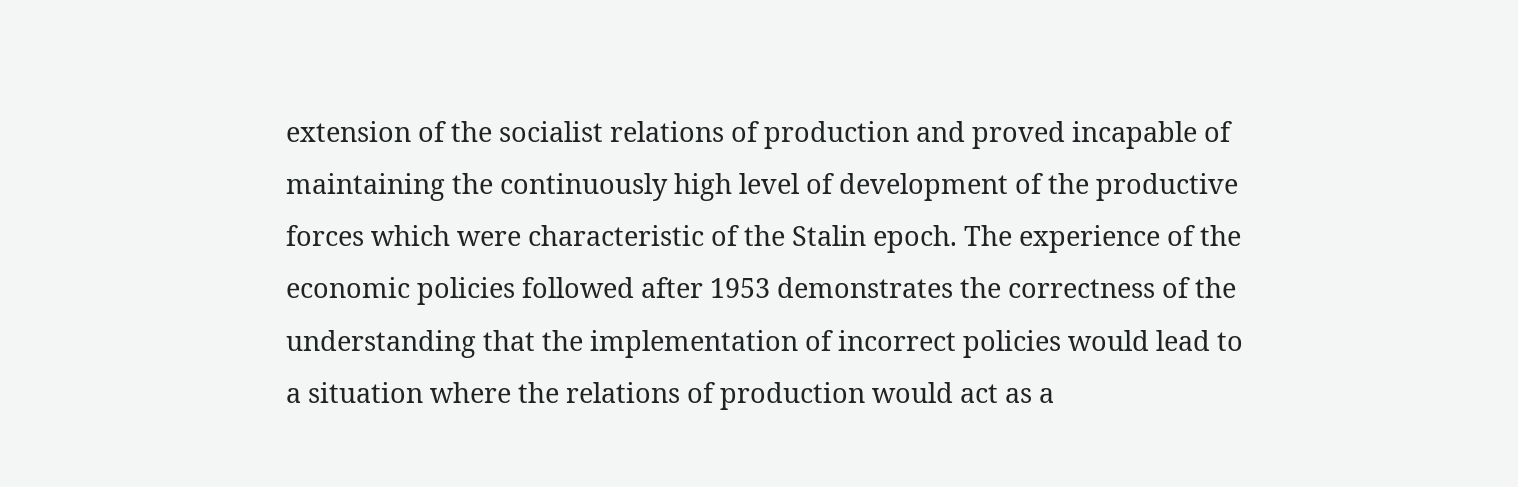extension of the socialist relations of production and proved incapable of maintaining the continuously high level of development of the productive forces which were characteristic of the Stalin epoch. The experience of the economic policies followed after 1953 demonstrates the correctness of the understanding that the implementation of incorrect policies would lead to a situation where the relations of production would act as a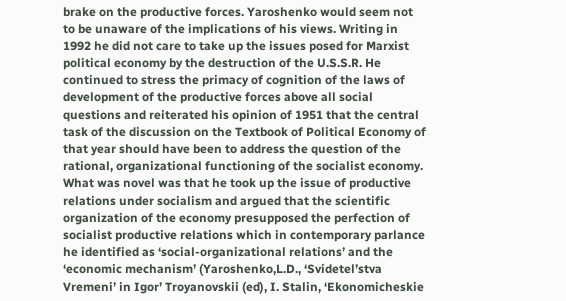brake on the productive forces. Yaroshenko would seem not to be unaware of the implications of his views. Writing in 1992 he did not care to take up the issues posed for Marxist political economy by the destruction of the U.S.S.R. He continued to stress the primacy of cognition of the laws of development of the productive forces above all social questions and reiterated his opinion of 1951 that the central task of the discussion on the Textbook of Political Economy of that year should have been to address the question of the rational, organizational functioning of the socialist economy. What was novel was that he took up the issue of productive relations under socialism and argued that the scientific organization of the economy presupposed the perfection of socialist productive relations which in contemporary parlance he identified as ‘social-organizational relations’ and the ‘economic mechanism’ (Yaroshenko,L.D., ‘Svidetel’stva Vremeni’ in Igor’ Troyanovskii (ed), I. Stalin, ‘Ekonomicheskie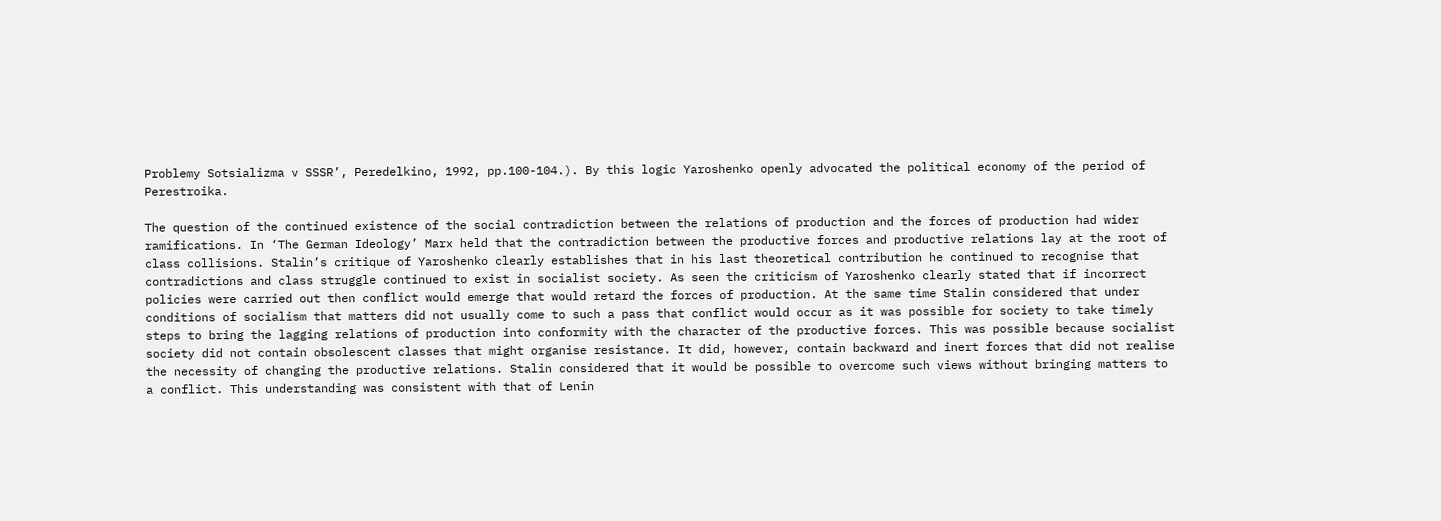Problemy Sotsializma v SSSR’, Peredelkino, 1992, pp.100-104.). By this logic Yaroshenko openly advocated the political economy of the period of Perestroika.

The question of the continued existence of the social contradiction between the relations of production and the forces of production had wider ramifications. In ‘The German Ideology’ Marx held that the contradiction between the productive forces and productive relations lay at the root of class collisions. Stalin’s critique of Yaroshenko clearly establishes that in his last theoretical contribution he continued to recognise that contradictions and class struggle continued to exist in socialist society. As seen the criticism of Yaroshenko clearly stated that if incorrect policies were carried out then conflict would emerge that would retard the forces of production. At the same time Stalin considered that under conditions of socialism that matters did not usually come to such a pass that conflict would occur as it was possible for society to take timely steps to bring the lagging relations of production into conformity with the character of the productive forces. This was possible because socialist society did not contain obsolescent classes that might organise resistance. It did, however, contain backward and inert forces that did not realise the necessity of changing the productive relations. Stalin considered that it would be possible to overcome such views without bringing matters to a conflict. This understanding was consistent with that of Lenin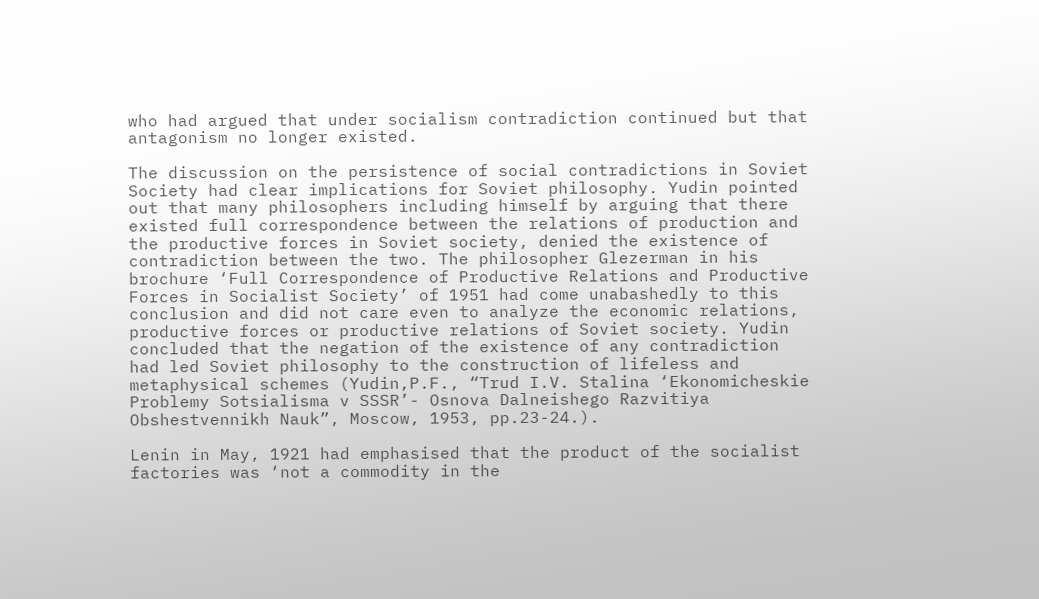who had argued that under socialism contradiction continued but that antagonism no longer existed.

The discussion on the persistence of social contradictions in Soviet Society had clear implications for Soviet philosophy. Yudin pointed out that many philosophers including himself by arguing that there existed full correspondence between the relations of production and the productive forces in Soviet society, denied the existence of contradiction between the two. The philosopher Glezerman in his brochure ‘Full Correspondence of Productive Relations and Productive Forces in Socialist Society’ of 1951 had come unabashedly to this conclusion and did not care even to analyze the economic relations, productive forces or productive relations of Soviet society. Yudin concluded that the negation of the existence of any contradiction had led Soviet philosophy to the construction of lifeless and metaphysical schemes (Yudin,P.F., “Trud I.V. Stalina ‘Ekonomicheskie Problemy Sotsialisma v SSSR’- Osnova Dalneishego Razvitiya Obshestvennikh Nauk”, Moscow, 1953, pp.23-24.).

Lenin in May, 1921 had emphasised that the product of the socialist factories was ‘not a commodity in the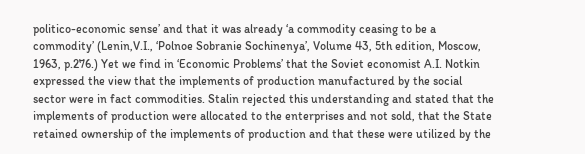politico-economic sense’ and that it was already ‘a commodity ceasing to be a commodity’ (Lenin,V.I., ‘Polnoe Sobranie Sochinenya’, Volume 43, 5th edition, Moscow, 1963, p.276.) Yet we find in ‘Economic Problems’ that the Soviet economist A.I. Notkin expressed the view that the implements of production manufactured by the social sector were in fact commodities. Stalin rejected this understanding and stated that the implements of production were allocated to the enterprises and not sold, that the State retained ownership of the implements of production and that these were utilized by the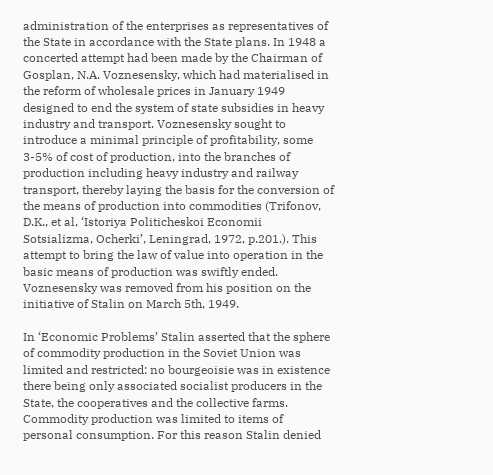administration of the enterprises as representatives of the State in accordance with the State plans. In 1948 a concerted attempt had been made by the Chairman of Gosplan, N.A. Voznesensky, which had materialised in the reform of wholesale prices in January 1949 designed to end the system of state subsidies in heavy industry and transport. Voznesensky sought to introduce a minimal principle of profitability, some 3-5% of cost of production, into the branches of production including heavy industry and railway transport, thereby laying the basis for the conversion of the means of production into commodities (Trifonov, D.K., et al, ‘Istoriya Politicheskoi Economii Sotsializma, Ocherki’, Leningrad, 1972, p.201.). This attempt to bring the law of value into operation in the basic means of production was swiftly ended. Voznesensky was removed from his position on the initiative of Stalin on March 5th, 1949.

In ‘Economic Problems’ Stalin asserted that the sphere of commodity production in the Soviet Union was limited and restricted: no bourgeoisie was in existence there being only associated socialist producers in the State, the cooperatives and the collective farms. Commodity production was limited to items of personal consumption. For this reason Stalin denied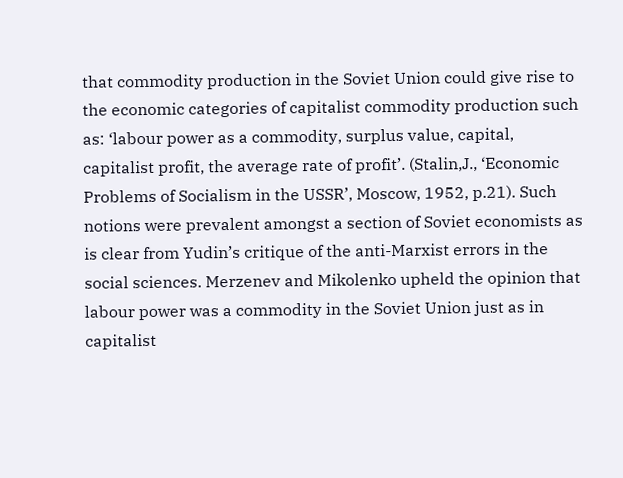that commodity production in the Soviet Union could give rise to the economic categories of capitalist commodity production such as: ‘labour power as a commodity, surplus value, capital, capitalist profit, the average rate of profit’. (Stalin,J., ‘Economic Problems of Socialism in the USSR’, Moscow, 1952, p.21). Such notions were prevalent amongst a section of Soviet economists as is clear from Yudin’s critique of the anti-Marxist errors in the social sciences. Merzenev and Mikolenko upheld the opinion that labour power was a commodity in the Soviet Union just as in capitalist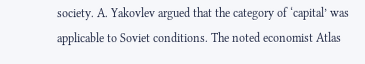society. A. Yakovlev argued that the category of ‘capital’ was applicable to Soviet conditions. The noted economist Atlas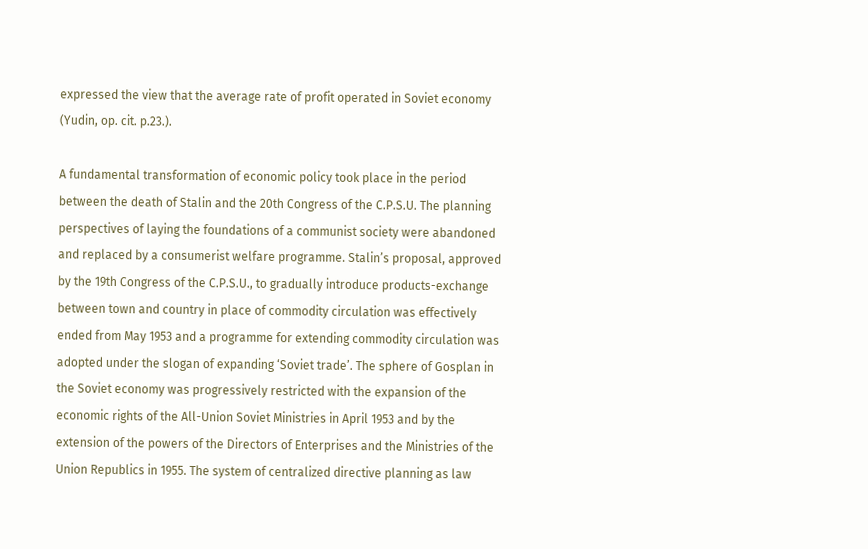expressed the view that the average rate of profit operated in Soviet economy (Yudin, op. cit. p.23.).

A fundamental transformation of economic policy took place in the period between the death of Stalin and the 20th Congress of the C.P.S.U. The planning perspectives of laying the foundations of a communist society were abandoned and replaced by a consumerist welfare programme. Stalin’s proposal, approved by the 19th Congress of the C.P.S.U., to gradually introduce products-exchange between town and country in place of commodity circulation was effectively ended from May 1953 and a programme for extending commodity circulation was adopted under the slogan of expanding ‘Soviet trade’. The sphere of Gosplan in the Soviet economy was progressively restricted with the expansion of the economic rights of the All-Union Soviet Ministries in April 1953 and by the extension of the powers of the Directors of Enterprises and the Ministries of the Union Republics in 1955. The system of centralized directive planning as law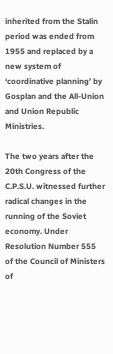inherited from the Stalin period was ended from 1955 and replaced by a new system of ‘coordinative planning’ by Gosplan and the All-Union and Union Republic Ministries.

The two years after the 20th Congress of the C.P.S.U. witnessed further radical changes in the running of the Soviet economy. Under Resolution Number 555 of the Council of Ministers of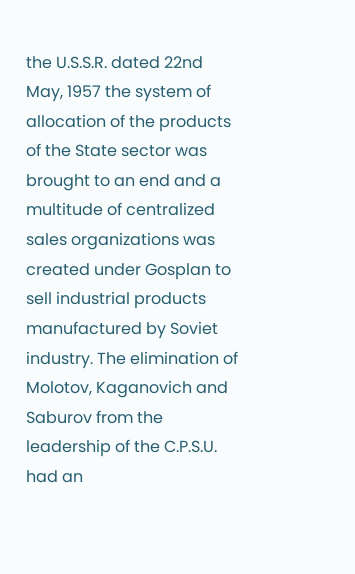the U.S.S.R. dated 22nd May, 1957 the system of allocation of the products of the State sector was brought to an end and a multitude of centralized sales organizations was created under Gosplan to sell industrial products manufactured by Soviet industry. The elimination of Molotov, Kaganovich and Saburov from the leadership of the C.P.S.U. had an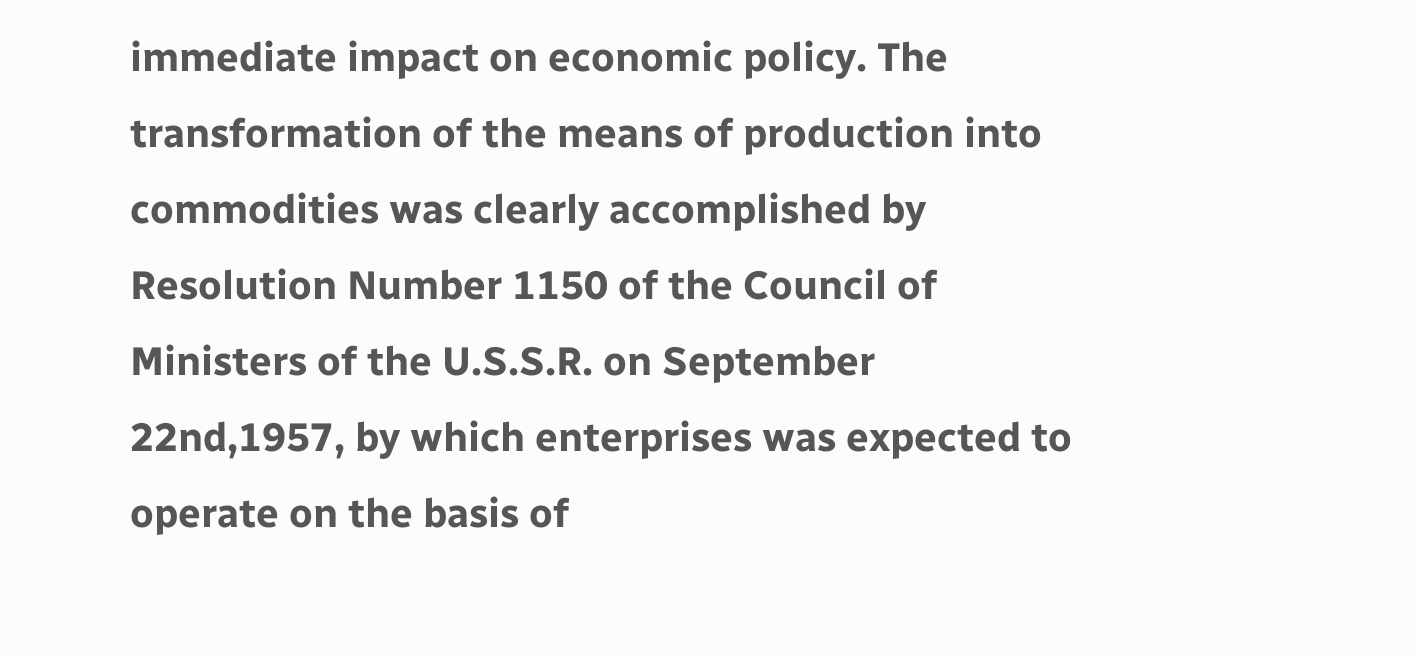immediate impact on economic policy. The transformation of the means of production into commodities was clearly accomplished by Resolution Number 1150 of the Council of Ministers of the U.S.S.R. on September 22nd,1957, by which enterprises was expected to operate on the basis of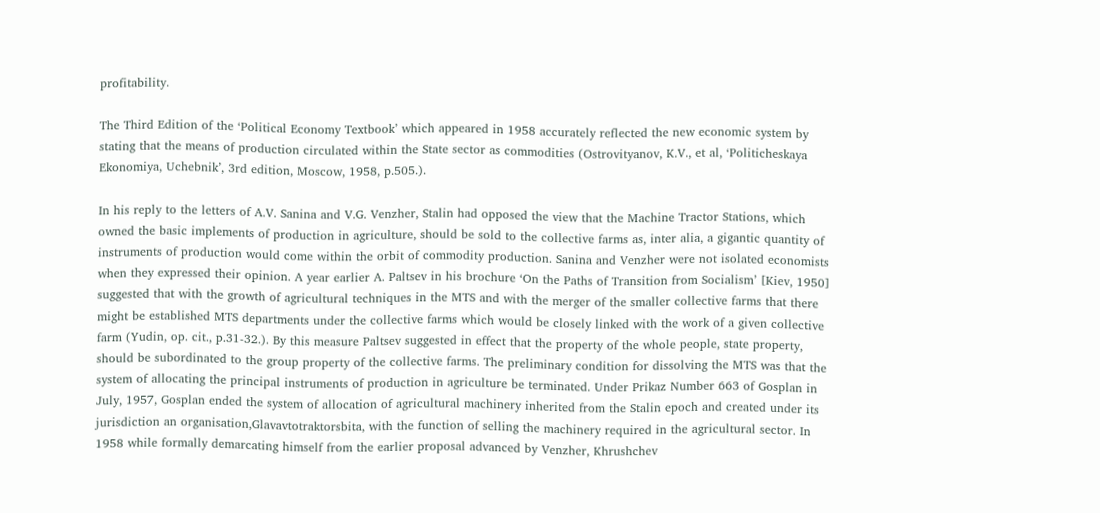profitability.

The Third Edition of the ‘Political Economy Textbook’ which appeared in 1958 accurately reflected the new economic system by stating that the means of production circulated within the State sector as commodities (Ostrovityanov, K.V., et al, ‘Politicheskaya Ekonomiya, Uchebnik’, 3rd edition, Moscow, 1958, p.505.).

In his reply to the letters of A.V. Sanina and V.G. Venzher, Stalin had opposed the view that the Machine Tractor Stations, which owned the basic implements of production in agriculture, should be sold to the collective farms as, inter alia, a gigantic quantity of instruments of production would come within the orbit of commodity production. Sanina and Venzher were not isolated economists when they expressed their opinion. A year earlier A. Paltsev in his brochure ‘On the Paths of Transition from Socialism’ [Kiev, 1950] suggested that with the growth of agricultural techniques in the MTS and with the merger of the smaller collective farms that there might be established MTS departments under the collective farms which would be closely linked with the work of a given collective farm (Yudin, op. cit., p.31-32.). By this measure Paltsev suggested in effect that the property of the whole people, state property, should be subordinated to the group property of the collective farms. The preliminary condition for dissolving the MTS was that the system of allocating the principal instruments of production in agriculture be terminated. Under Prikaz Number 663 of Gosplan in July, 1957, Gosplan ended the system of allocation of agricultural machinery inherited from the Stalin epoch and created under its jurisdiction an organisation,Glavavtotraktorsbita, with the function of selling the machinery required in the agricultural sector. In 1958 while formally demarcating himself from the earlier proposal advanced by Venzher, Khrushchev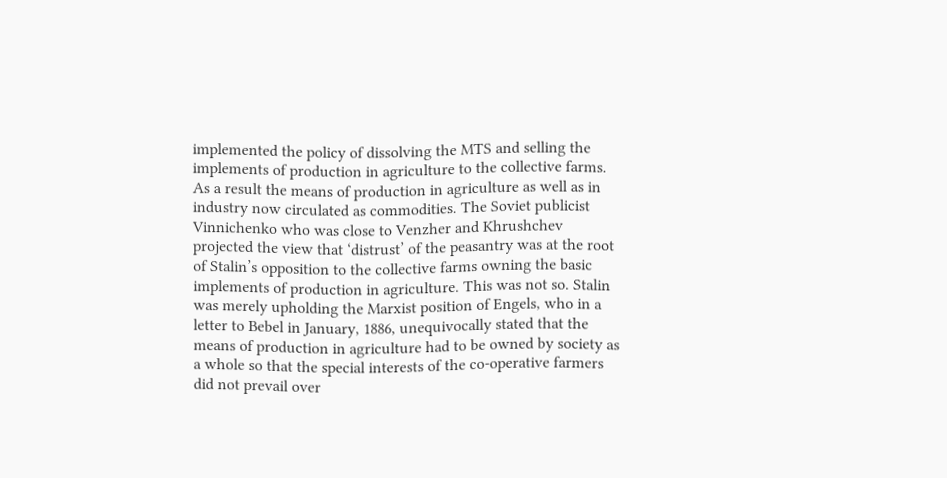implemented the policy of dissolving the MTS and selling the implements of production in agriculture to the collective farms. As a result the means of production in agriculture as well as in industry now circulated as commodities. The Soviet publicist Vinnichenko who was close to Venzher and Khrushchev projected the view that ‘distrust’ of the peasantry was at the root of Stalin’s opposition to the collective farms owning the basic implements of production in agriculture. This was not so. Stalin was merely upholding the Marxist position of Engels, who in a letter to Bebel in January, 1886, unequivocally stated that the means of production in agriculture had to be owned by society as a whole so that the special interests of the co-operative farmers did not prevail over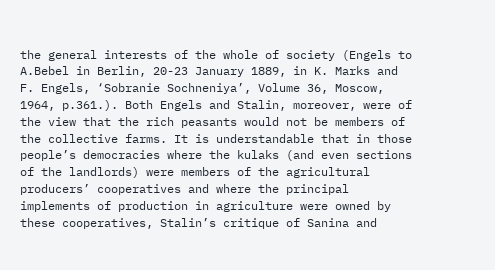the general interests of the whole of society (Engels to A.Bebel in Berlin, 20-23 January 1889, in K. Marks and F. Engels, ‘Sobranie Sochneniya’, Volume 36, Moscow, 1964, p.361.). Both Engels and Stalin, moreover, were of the view that the rich peasants would not be members of the collective farms. It is understandable that in those people’s democracies where the kulaks (and even sections of the landlords) were members of the agricultural producers’ cooperatives and where the principal implements of production in agriculture were owned by these cooperatives, Stalin’s critique of Sanina and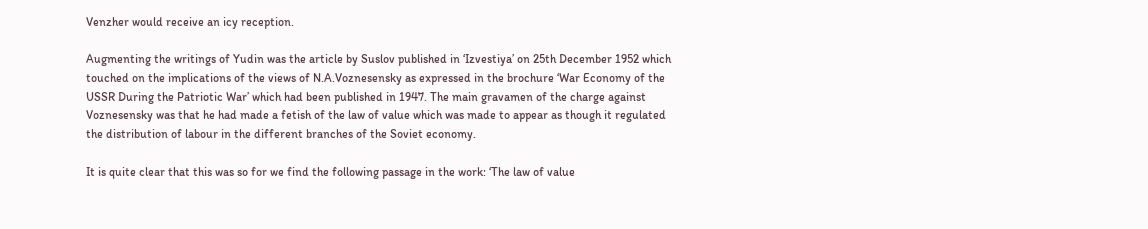Venzher would receive an icy reception.

Augmenting the writings of Yudin was the article by Suslov published in ‘Izvestiya’ on 25th December 1952 which touched on the implications of the views of N.A.Voznesensky as expressed in the brochure ‘War Economy of the USSR During the Patriotic War’ which had been published in 1947. The main gravamen of the charge against Voznesensky was that he had made a fetish of the law of value which was made to appear as though it regulated the distribution of labour in the different branches of the Soviet economy.

It is quite clear that this was so for we find the following passage in the work: ‘The law of value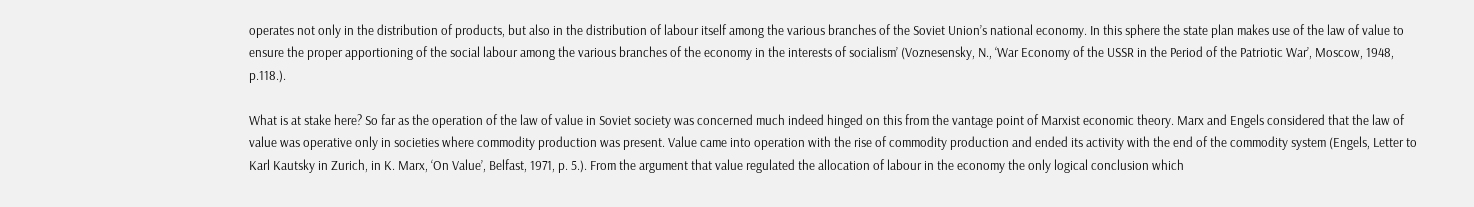operates not only in the distribution of products, but also in the distribution of labour itself among the various branches of the Soviet Union’s national economy. In this sphere the state plan makes use of the law of value to ensure the proper apportioning of the social labour among the various branches of the economy in the interests of socialism’ (Voznesensky, N., ‘War Economy of the USSR in the Period of the Patriotic War’, Moscow, 1948, p.118.).

What is at stake here? So far as the operation of the law of value in Soviet society was concerned much indeed hinged on this from the vantage point of Marxist economic theory. Marx and Engels considered that the law of value was operative only in societies where commodity production was present. Value came into operation with the rise of commodity production and ended its activity with the end of the commodity system (Engels, Letter to Karl Kautsky in Zurich, in K. Marx, ‘On Value’, Belfast, 1971, p. 5.). From the argument that value regulated the allocation of labour in the economy the only logical conclusion which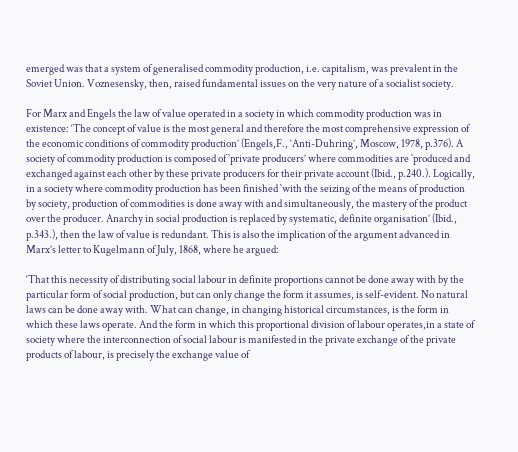emerged was that a system of generalised commodity production, i.e. capitalism, was prevalent in the Soviet Union. Voznesensky, then, raised fundamental issues on the very nature of a socialist society.

For Marx and Engels the law of value operated in a society in which commodity production was in existence: ‘The concept of value is the most general and therefore the most comprehensive expression of the economic conditions of commodity production’ (Engels,F., ‘Anti-Duhring’, Moscow, 1978, p.376). A society of commodity production is composed of `private producers’ where commodities are `produced and exchanged against each other by these private producers for their private account (Ibid., p.240.). Logically, in a society where commodity production has been finished `with the seizing of the means of production by society, production of commodities is done away with and simultaneously, the mastery of the product over the producer. Anarchy in social production is replaced by systematic, definite organisation’ (Ibid., p.343.), then the law of value is redundant. This is also the implication of the argument advanced in Marx’s letter to Kugelmann of July, 1868, where he argued:

‘That this necessity of distributing social labour in definite proportions cannot be done away with by the particular form of social production, but can only change the form it assumes, is self-evident. No natural laws can be done away with. What can change, in changing historical circumstances, is the form in which these laws operate. And the form in which this proportional division of labour operates,in a state of society where the interconnection of social labour is manifested in the private exchange of the private products of labour, is precisely the exchange value of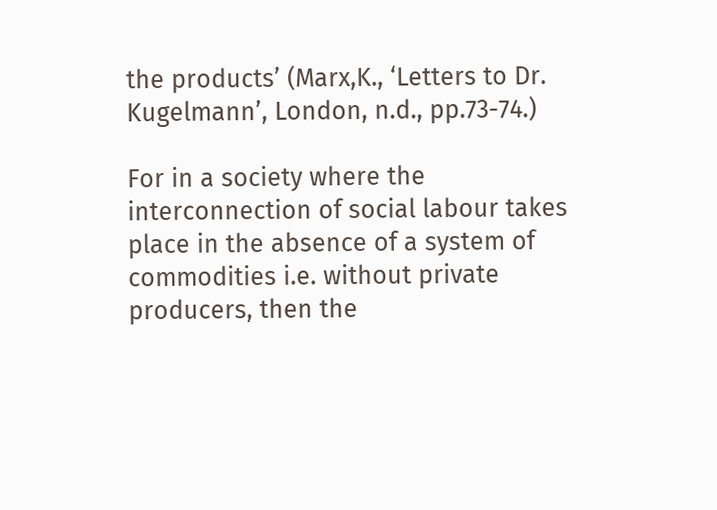the products’ (Marx,K., ‘Letters to Dr. Kugelmann’, London, n.d., pp.73-74.)

For in a society where the interconnection of social labour takes place in the absence of a system of commodities i.e. without private producers, then the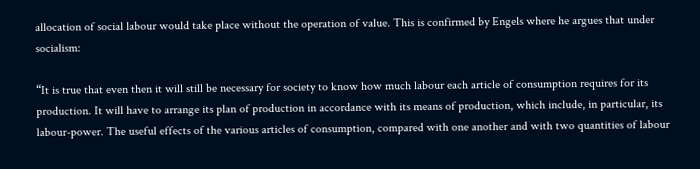allocation of social labour would take place without the operation of value. This is confirmed by Engels where he argues that under socialism:

“It is true that even then it will still be necessary for society to know how much labour each article of consumption requires for its production. It will have to arrange its plan of production in accordance with its means of production, which include, in particular, its labour-power. The useful effects of the various articles of consumption, compared with one another and with two quantities of labour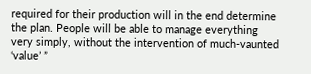required for their production will in the end determine the plan. People will be able to manage everything very simply, without the intervention of much-vaunted ‘value’ ”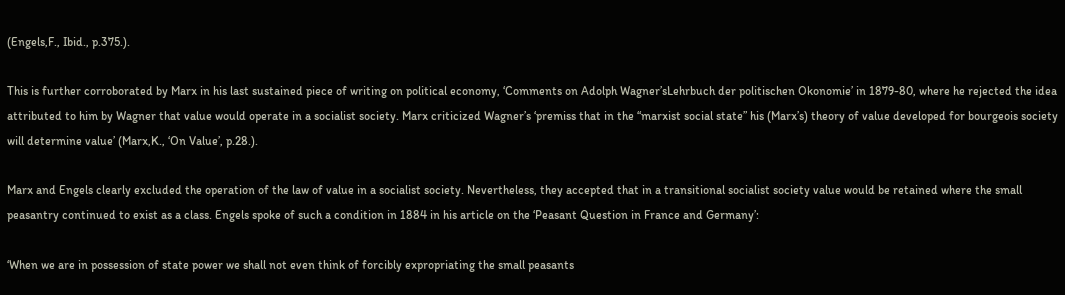(Engels,F., Ibid., p.375.).

This is further corroborated by Marx in his last sustained piece of writing on political economy, ‘Comments on Adolph Wagner’sLehrbuch der politischen Okonomie’ in 1879-80, where he rejected the idea attributed to him by Wagner that value would operate in a socialist society. Marx criticized Wagner’s ‘premiss that in the “marxist social state” his (Marx’s) theory of value developed for bourgeois society will determine value’ (Marx,K., ‘On Value’, p.28.).

Marx and Engels clearly excluded the operation of the law of value in a socialist society. Nevertheless, they accepted that in a transitional socialist society value would be retained where the small peasantry continued to exist as a class. Engels spoke of such a condition in 1884 in his article on the ‘Peasant Question in France and Germany’:

‘When we are in possession of state power we shall not even think of forcibly expropriating the small peasants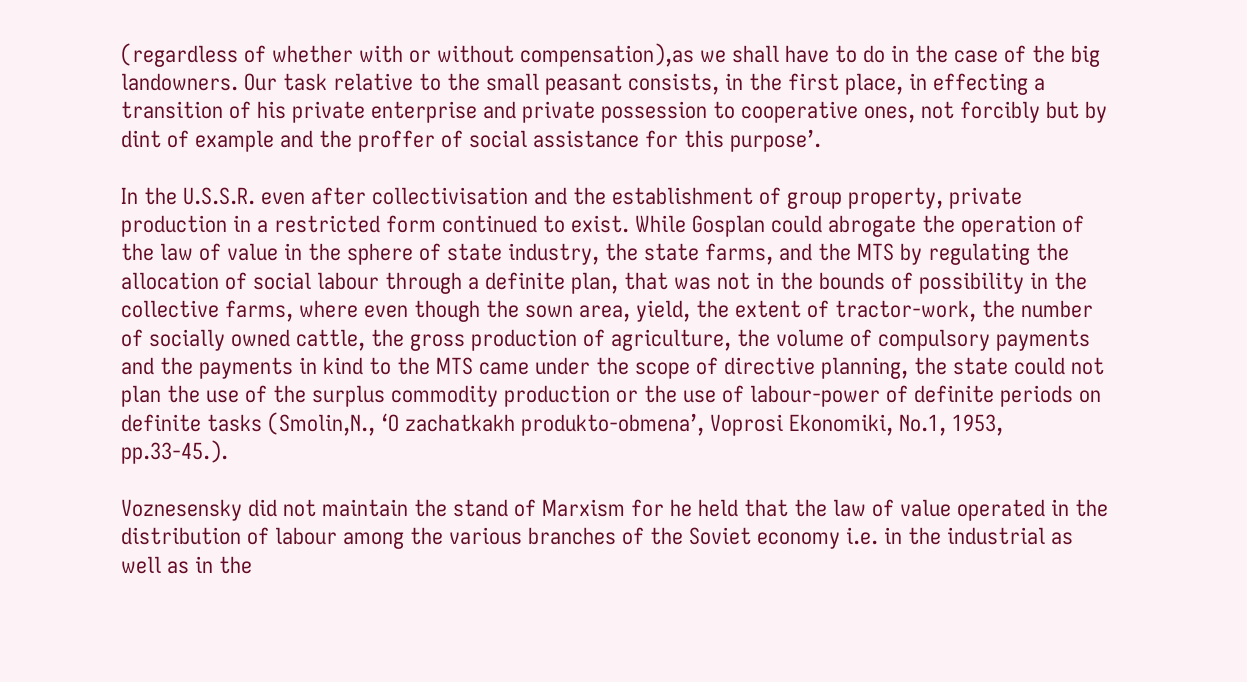(regardless of whether with or without compensation),as we shall have to do in the case of the big landowners. Our task relative to the small peasant consists, in the first place, in effecting a transition of his private enterprise and private possession to cooperative ones, not forcibly but by dint of example and the proffer of social assistance for this purpose’.

In the U.S.S.R. even after collectivisation and the establishment of group property, private production in a restricted form continued to exist. While Gosplan could abrogate the operation of the law of value in the sphere of state industry, the state farms, and the MTS by regulating the allocation of social labour through a definite plan, that was not in the bounds of possibility in the collective farms, where even though the sown area, yield, the extent of tractor-work, the number of socially owned cattle, the gross production of agriculture, the volume of compulsory payments and the payments in kind to the MTS came under the scope of directive planning, the state could not plan the use of the surplus commodity production or the use of labour-power of definite periods on definite tasks (Smolin,N., ‘O zachatkakh produkto-obmena’, Voprosi Ekonomiki, No.1, 1953, pp.33-45.).

Voznesensky did not maintain the stand of Marxism for he held that the law of value operated in the distribution of labour among the various branches of the Soviet economy i.e. in the industrial as well as in the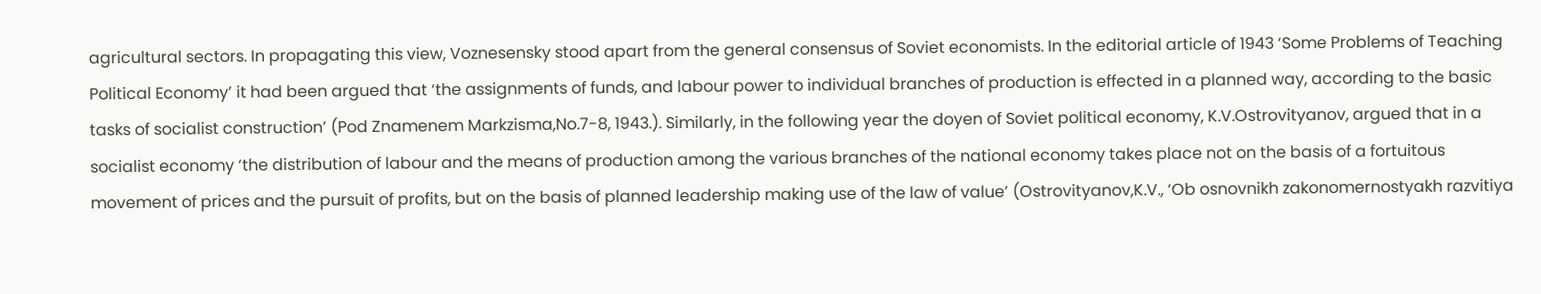agricultural sectors. In propagating this view, Voznesensky stood apart from the general consensus of Soviet economists. In the editorial article of 1943 ‘Some Problems of Teaching Political Economy’ it had been argued that ‘the assignments of funds, and labour power to individual branches of production is effected in a planned way, according to the basic tasks of socialist construction’ (Pod Znamenem Markzisma,No.7-8, 1943.). Similarly, in the following year the doyen of Soviet political economy, K.V.Ostrovityanov, argued that in a socialist economy ‘the distribution of labour and the means of production among the various branches of the national economy takes place not on the basis of a fortuitous movement of prices and the pursuit of profits, but on the basis of planned leadership making use of the law of value’ (Ostrovityanov,K.V., ‘Ob osnovnikh zakonomernostyakh razvitiya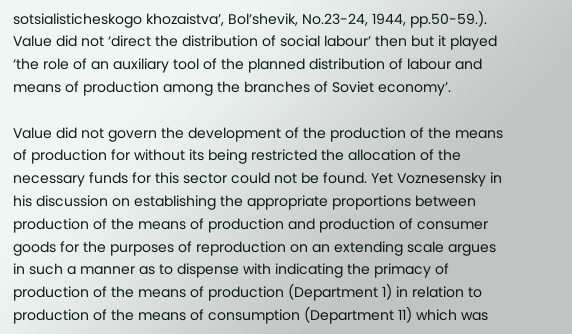sotsialisticheskogo khozaistva’, Bol’shevik, No.23-24, 1944, pp.50-59.). Value did not ‘direct the distribution of social labour’ then but it played ‘the role of an auxiliary tool of the planned distribution of labour and means of production among the branches of Soviet economy’.

Value did not govern the development of the production of the means of production for without its being restricted the allocation of the necessary funds for this sector could not be found. Yet Voznesensky in his discussion on establishing the appropriate proportions between production of the means of production and production of consumer goods for the purposes of reproduction on an extending scale argues in such a manner as to dispense with indicating the primacy of production of the means of production (Department 1) in relation to production of the means of consumption (Department 11) which was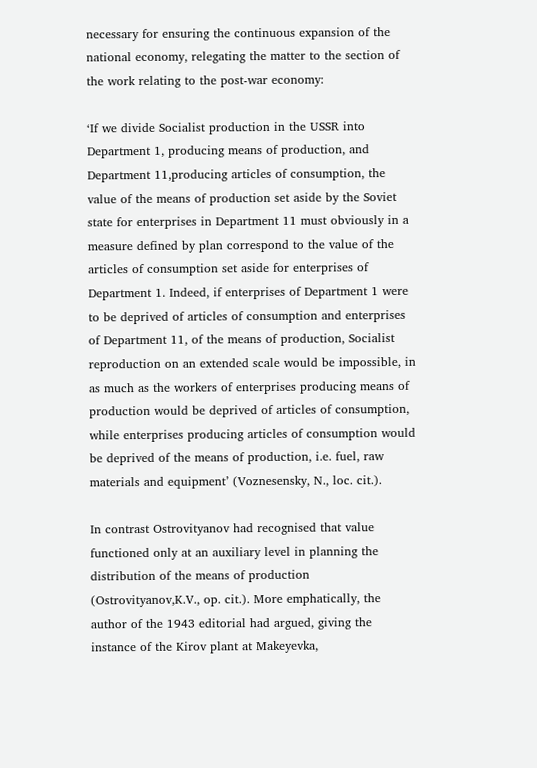necessary for ensuring the continuous expansion of the national economy, relegating the matter to the section of the work relating to the post-war economy:

‘If we divide Socialist production in the USSR into Department 1, producing means of production, and Department 11,producing articles of consumption, the value of the means of production set aside by the Soviet state for enterprises in Department 11 must obviously in a measure defined by plan correspond to the value of the articles of consumption set aside for enterprises of Department 1. Indeed, if enterprises of Department 1 were to be deprived of articles of consumption and enterprises of Department 11, of the means of production, Socialist reproduction on an extended scale would be impossible, in as much as the workers of enterprises producing means of production would be deprived of articles of consumption, while enterprises producing articles of consumption would be deprived of the means of production, i.e. fuel, raw materials and equipment’ (Voznesensky, N., loc. cit.).

In contrast Ostrovityanov had recognised that value functioned only at an auxiliary level in planning the distribution of the means of production (Ostrovityanov,K.V., op. cit.). More emphatically, the author of the 1943 editorial had argued, giving the instance of the Kirov plant at Makeyevka,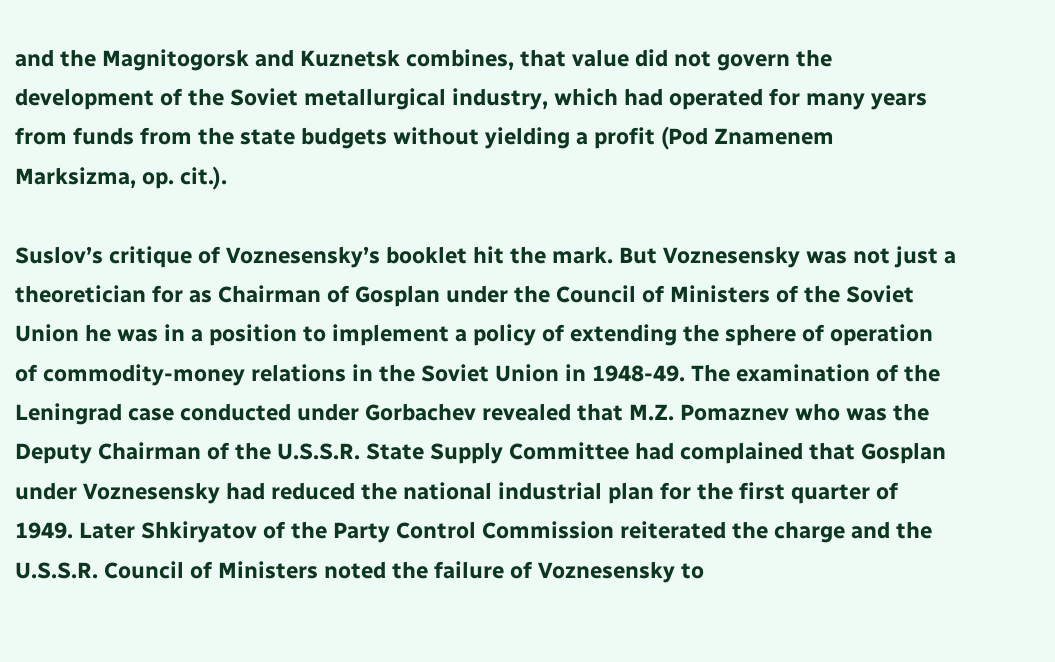and the Magnitogorsk and Kuznetsk combines, that value did not govern the development of the Soviet metallurgical industry, which had operated for many years from funds from the state budgets without yielding a profit (Pod Znamenem Marksizma, op. cit.).

Suslov’s critique of Voznesensky’s booklet hit the mark. But Voznesensky was not just a theoretician for as Chairman of Gosplan under the Council of Ministers of the Soviet Union he was in a position to implement a policy of extending the sphere of operation of commodity-money relations in the Soviet Union in 1948-49. The examination of the Leningrad case conducted under Gorbachev revealed that M.Z. Pomaznev who was the Deputy Chairman of the U.S.S.R. State Supply Committee had complained that Gosplan under Voznesensky had reduced the national industrial plan for the first quarter of 1949. Later Shkiryatov of the Party Control Commission reiterated the charge and the U.S.S.R. Council of Ministers noted the failure of Voznesensky to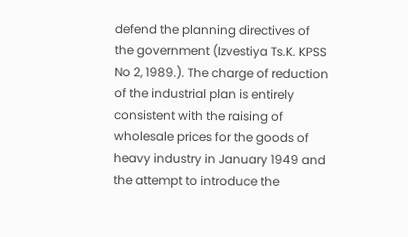defend the planning directives of the government (Izvestiya Ts.K. KPSS No 2, 1989.). The charge of reduction of the industrial plan is entirely consistent with the raising of wholesale prices for the goods of heavy industry in January 1949 and the attempt to introduce the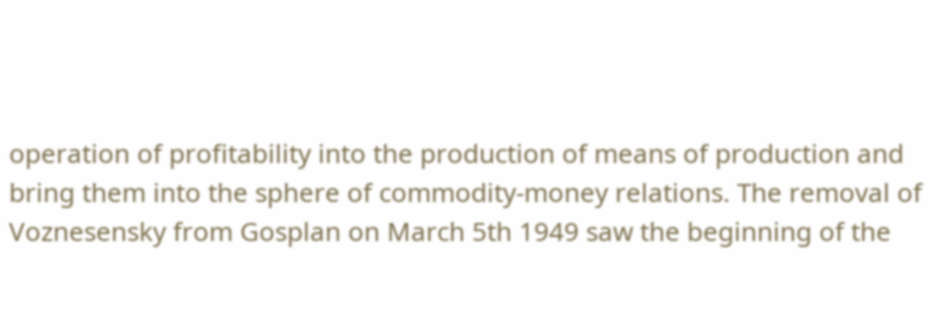operation of profitability into the production of means of production and bring them into the sphere of commodity-money relations. The removal of Voznesensky from Gosplan on March 5th 1949 saw the beginning of the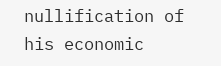nullification of his economic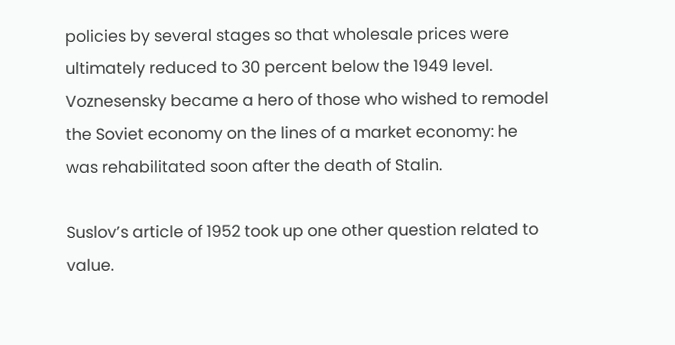policies by several stages so that wholesale prices were ultimately reduced to 30 percent below the 1949 level. Voznesensky became a hero of those who wished to remodel the Soviet economy on the lines of a market economy: he was rehabilitated soon after the death of Stalin.

Suslov’s article of 1952 took up one other question related to value.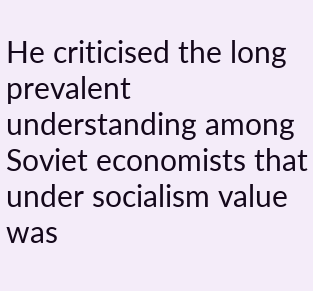He criticised the long prevalent understanding among Soviet economists that under socialism value was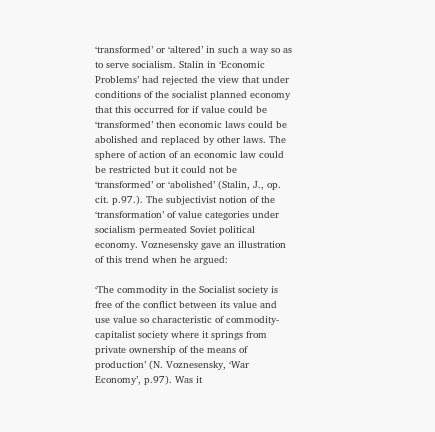‘transformed’ or ‘altered’ in such a way so as to serve socialism. Stalin in ‘Economic Problems’ had rejected the view that under conditions of the socialist planned economy that this occurred for if value could be ‘transformed’ then economic laws could be abolished and replaced by other laws. The sphere of action of an economic law could be restricted but it could not be ‘transformed’ or ‘abolished’ (Stalin, J., op. cit. p.97.). The subjectivist notion of the ‘transformation’ of value categories under socialism permeated Soviet political economy. Voznesensky gave an illustration of this trend when he argued:

‘The commodity in the Socialist society is free of the conflict between its value and use value so characteristic of commodity-capitalist society where it springs from private ownership of the means of production’ (N. Voznesensky, ‘War Economy’, p.97). Was it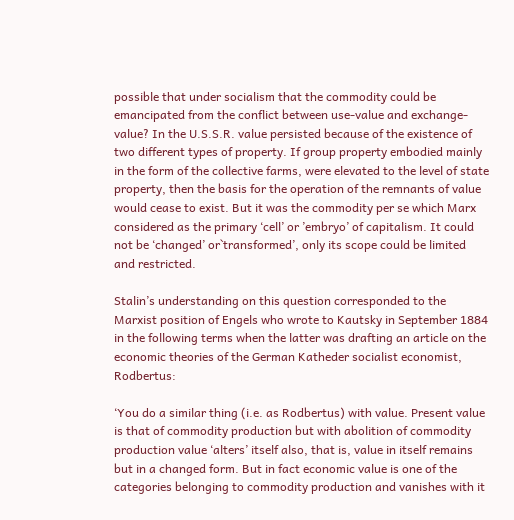possible that under socialism that the commodity could be emancipated from the conflict between use-value and exchange-value? In the U.S.S.R. value persisted because of the existence of two different types of property. If group property embodied mainly in the form of the collective farms, were elevated to the level of state property, then the basis for the operation of the remnants of value would cease to exist. But it was the commodity per se which Marx considered as the primary ‘cell’ or ’embryo’ of capitalism. It could not be ‘changed’ or`transformed’, only its scope could be limited and restricted.

Stalin’s understanding on this question corresponded to the Marxist position of Engels who wrote to Kautsky in September 1884 in the following terms when the latter was drafting an article on the economic theories of the German Katheder socialist economist, Rodbertus:

‘You do a similar thing (i.e. as Rodbertus) with value. Present value is that of commodity production but with abolition of commodity production value ‘alters’ itself also, that is, value in itself remains but in a changed form. But in fact economic value is one of the categories belonging to commodity production and vanishes with it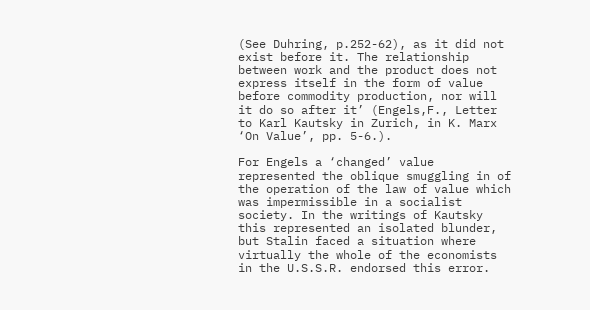(See Duhring, p.252-62), as it did not exist before it. The relationship between work and the product does not express itself in the form of value before commodity production, nor will it do so after it’ (Engels,F., Letter to Karl Kautsky in Zurich, in K. Marx ‘On Value’, pp. 5-6.).

For Engels a ‘changed’ value represented the oblique smuggling in of the operation of the law of value which was impermissible in a socialist society. In the writings of Kautsky this represented an isolated blunder, but Stalin faced a situation where virtually the whole of the economists in the U.S.S.R. endorsed this error.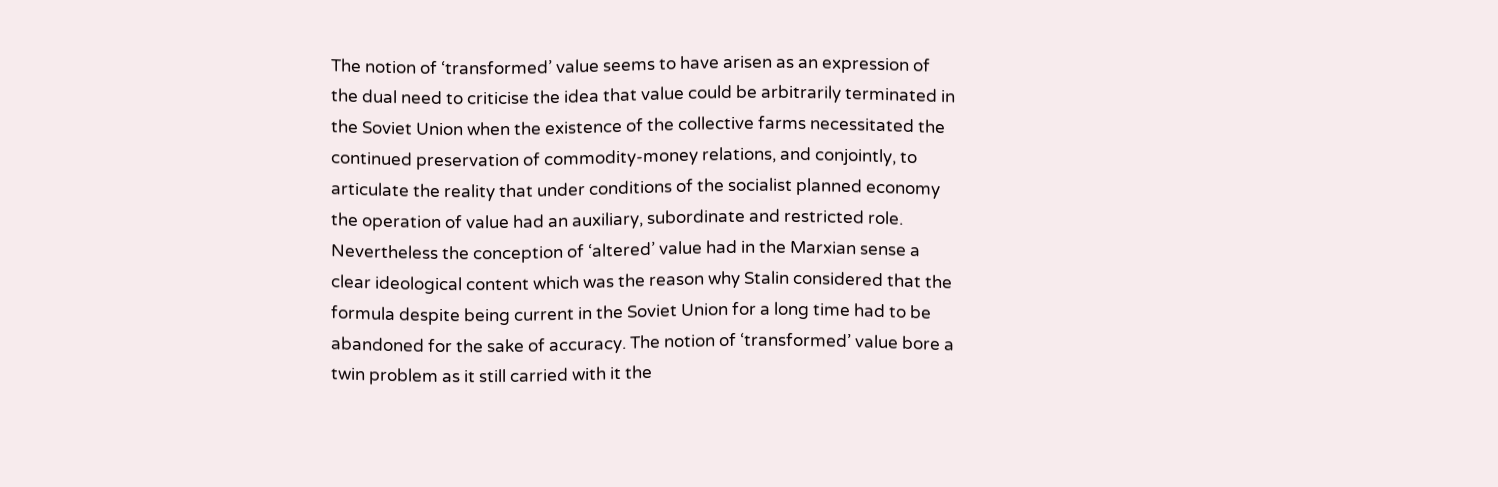The notion of ‘transformed’ value seems to have arisen as an expression of the dual need to criticise the idea that value could be arbitrarily terminated in the Soviet Union when the existence of the collective farms necessitated the continued preservation of commodity-money relations, and conjointly, to articulate the reality that under conditions of the socialist planned economy the operation of value had an auxiliary, subordinate and restricted role. Nevertheless the conception of ‘altered’ value had in the Marxian sense a clear ideological content which was the reason why Stalin considered that the formula despite being current in the Soviet Union for a long time had to be abandoned for the sake of accuracy. The notion of ‘transformed’ value bore a twin problem as it still carried with it the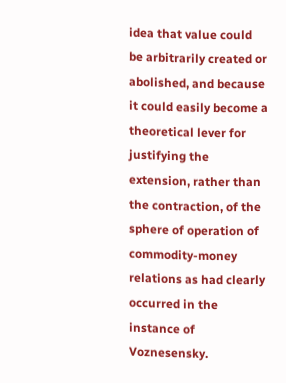idea that value could be arbitrarily created or abolished, and because it could easily become a theoretical lever for justifying the extension, rather than the contraction, of the sphere of operation of commodity-money relations as had clearly occurred in the instance of Voznesensky.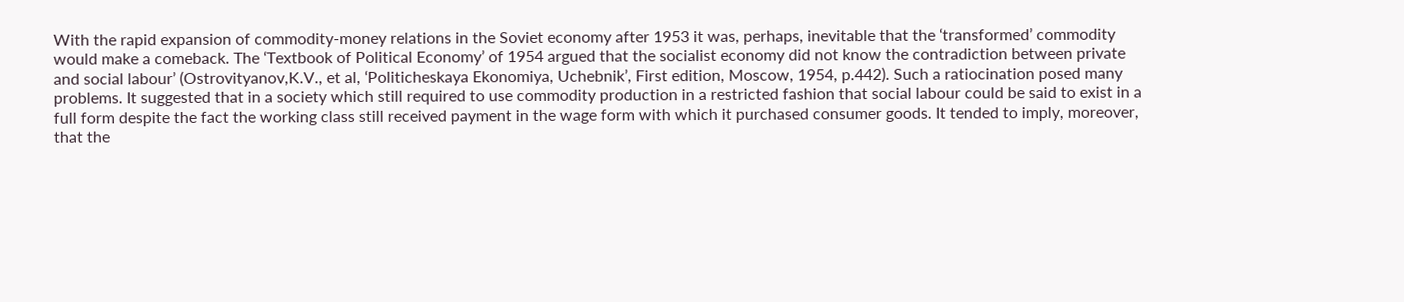With the rapid expansion of commodity-money relations in the Soviet economy after 1953 it was, perhaps, inevitable that the ‘transformed’ commodity would make a comeback. The ‘Textbook of Political Economy’ of 1954 argued that the socialist economy did not know the contradiction between private and social labour’ (Ostrovityanov,K.V., et al, ‘Politicheskaya Ekonomiya, Uchebnik’, First edition, Moscow, 1954, p.442). Such a ratiocination posed many problems. It suggested that in a society which still required to use commodity production in a restricted fashion that social labour could be said to exist in a full form despite the fact the working class still received payment in the wage form with which it purchased consumer goods. It tended to imply, moreover, that the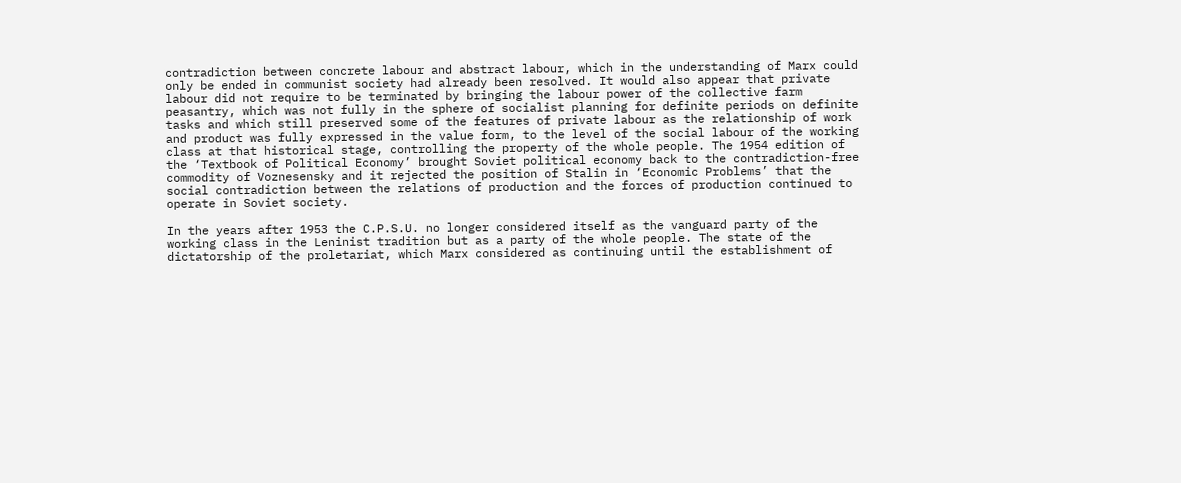contradiction between concrete labour and abstract labour, which in the understanding of Marx could only be ended in communist society had already been resolved. It would also appear that private labour did not require to be terminated by bringing the labour power of the collective farm peasantry, which was not fully in the sphere of socialist planning for definite periods on definite tasks and which still preserved some of the features of private labour as the relationship of work and product was fully expressed in the value form, to the level of the social labour of the working class at that historical stage, controlling the property of the whole people. The 1954 edition of the ‘Textbook of Political Economy’ brought Soviet political economy back to the contradiction-free commodity of Voznesensky and it rejected the position of Stalin in ‘Economic Problems’ that the social contradiction between the relations of production and the forces of production continued to operate in Soviet society.

In the years after 1953 the C.P.S.U. no longer considered itself as the vanguard party of the working class in the Leninist tradition but as a party of the whole people. The state of the dictatorship of the proletariat, which Marx considered as continuing until the establishment of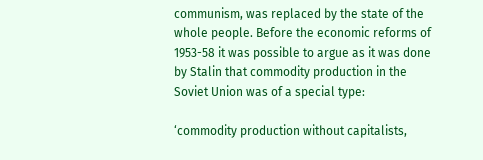communism, was replaced by the state of the whole people. Before the economic reforms of 1953-58 it was possible to argue as it was done by Stalin that commodity production in the Soviet Union was of a special type:

‘commodity production without capitalists,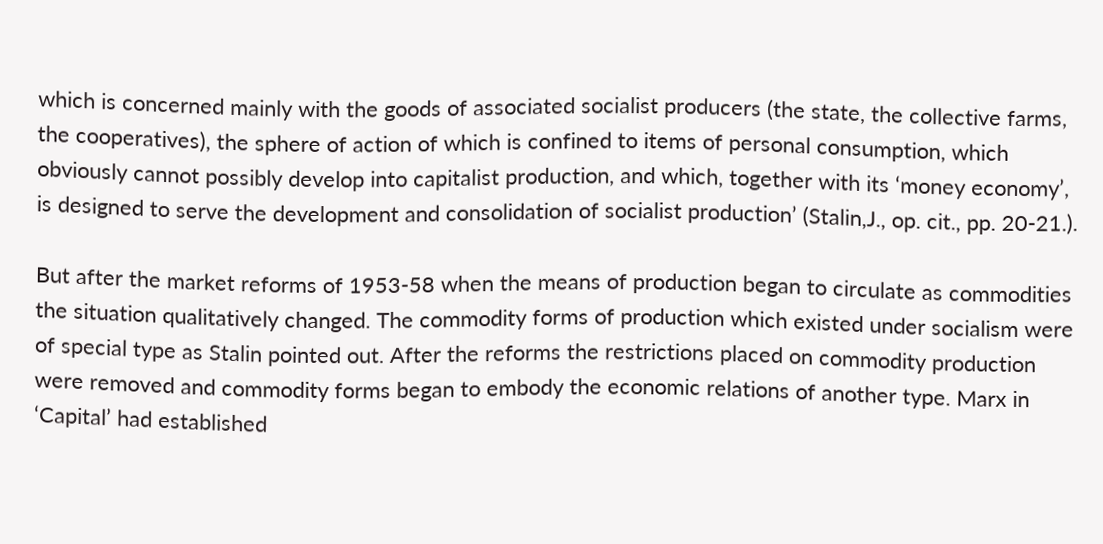which is concerned mainly with the goods of associated socialist producers (the state, the collective farms, the cooperatives), the sphere of action of which is confined to items of personal consumption, which obviously cannot possibly develop into capitalist production, and which, together with its ‘money economy’, is designed to serve the development and consolidation of socialist production’ (Stalin,J., op. cit., pp. 20-21.).

But after the market reforms of 1953-58 when the means of production began to circulate as commodities the situation qualitatively changed. The commodity forms of production which existed under socialism were of special type as Stalin pointed out. After the reforms the restrictions placed on commodity production were removed and commodity forms began to embody the economic relations of another type. Marx in ‘Capital’ had established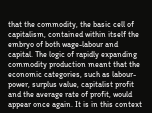that the commodity, the basic cell of capitalism, contained within itself the embryo of both wage-labour and capital. The logic of rapidly expanding commodity production meant that the economic categories, such as labour-power, surplus value, capitalist profit and the average rate of profit, would appear once again. It is in this context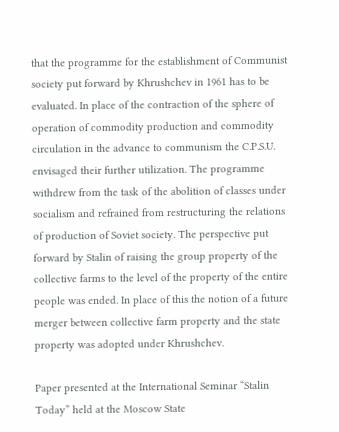that the programme for the establishment of Communist society put forward by Khrushchev in 1961 has to be evaluated. In place of the contraction of the sphere of operation of commodity production and commodity circulation in the advance to communism the C.P.S.U. envisaged their further utilization. The programme withdrew from the task of the abolition of classes under socialism and refrained from restructuring the relations of production of Soviet society. The perspective put forward by Stalin of raising the group property of the collective farms to the level of the property of the entire people was ended. In place of this the notion of a future merger between collective farm property and the state property was adopted under Khrushchev.

Paper presented at the International Seminar “Stalin Today” held at the Moscow State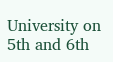University on 5th and 6th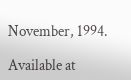November, 1994.

Available at